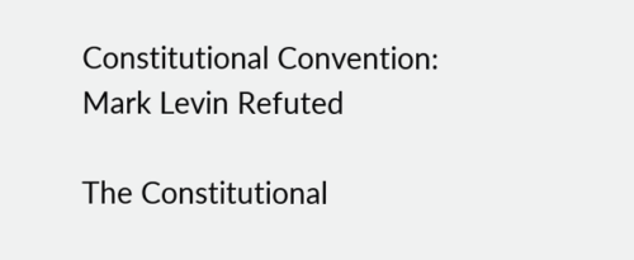Constitutional Convention: Mark Levin Refuted

The Constitutional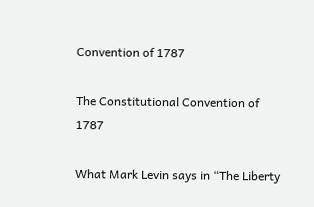Convention of 1787

The Constitutional Convention of 1787

What Mark Levin says in “The Liberty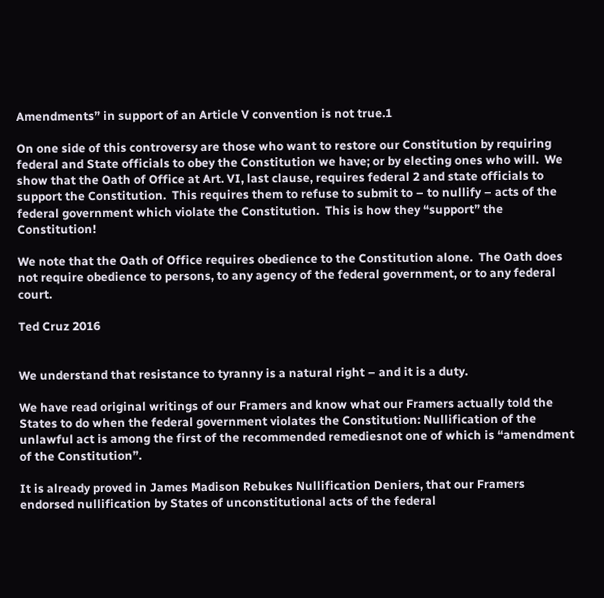Amendments” in support of an Article V convention is not true.1

On one side of this controversy are those who want to restore our Constitution by requiring federal and State officials to obey the Constitution we have; or by electing ones who will.  We show that the Oath of Office at Art. VI, last clause, requires federal 2 and state officials to support the Constitution.  This requires them to refuse to submit to – to nullify – acts of the federal government which violate the Constitution.  This is how they “support” the Constitution!

We note that the Oath of Office requires obedience to the Constitution alone.  The Oath does not require obedience to persons, to any agency of the federal government, or to any federal court.

Ted Cruz 2016


We understand that resistance to tyranny is a natural right – and it is a duty.

We have read original writings of our Framers and know what our Framers actually told the States to do when the federal government violates the Constitution: Nullification of the unlawful act is among the first of the recommended remediesnot one of which is “amendment of the Constitution”.

It is already proved in James Madison Rebukes Nullification Deniers, that our Framers endorsed nullification by States of unconstitutional acts of the federal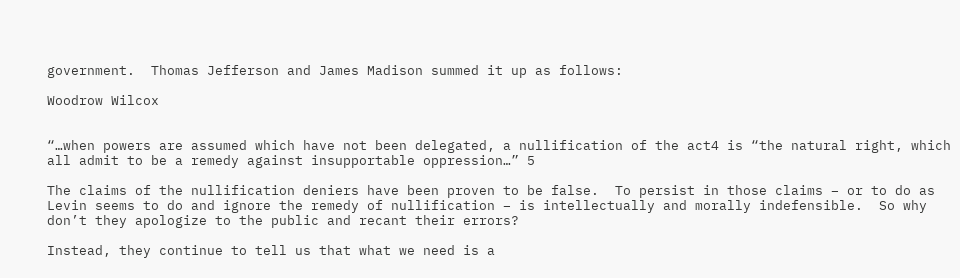government.  Thomas Jefferson and James Madison summed it up as follows:

Woodrow Wilcox


“…when powers are assumed which have not been delegated, a nullification of the act4 is “the natural right, which all admit to be a remedy against insupportable oppression…” 5

The claims of the nullification deniers have been proven to be false.  To persist in those claims – or to do as Levin seems to do and ignore the remedy of nullification – is intellectually and morally indefensible.  So why don’t they apologize to the public and recant their errors?

Instead, they continue to tell us that what we need is a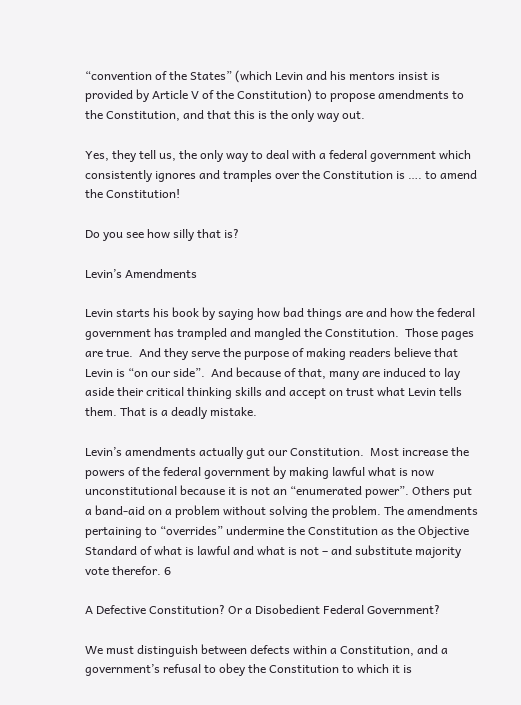“convention of the States” (which Levin and his mentors insist is provided by Article V of the Constitution) to propose amendments to the Constitution, and that this is the only way out.

Yes, they tell us, the only way to deal with a federal government which consistently ignores and tramples over the Constitution is …. to amend the Constitution!

Do you see how silly that is?

Levin’s Amendments

Levin starts his book by saying how bad things are and how the federal government has trampled and mangled the Constitution.  Those pages are true.  And they serve the purpose of making readers believe that Levin is “on our side”.  And because of that, many are induced to lay aside their critical thinking skills and accept on trust what Levin tells them. That is a deadly mistake.

Levin’s amendments actually gut our Constitution.  Most increase the powers of the federal government by making lawful what is now unconstitutional because it is not an “enumerated power”. Others put a band-aid on a problem without solving the problem. The amendments pertaining to “overrides” undermine the Constitution as the Objective Standard of what is lawful and what is not – and substitute majority vote therefor. 6

A Defective Constitution? Or a Disobedient Federal Government?

We must distinguish between defects within a Constitution, and a government’s refusal to obey the Constitution to which it is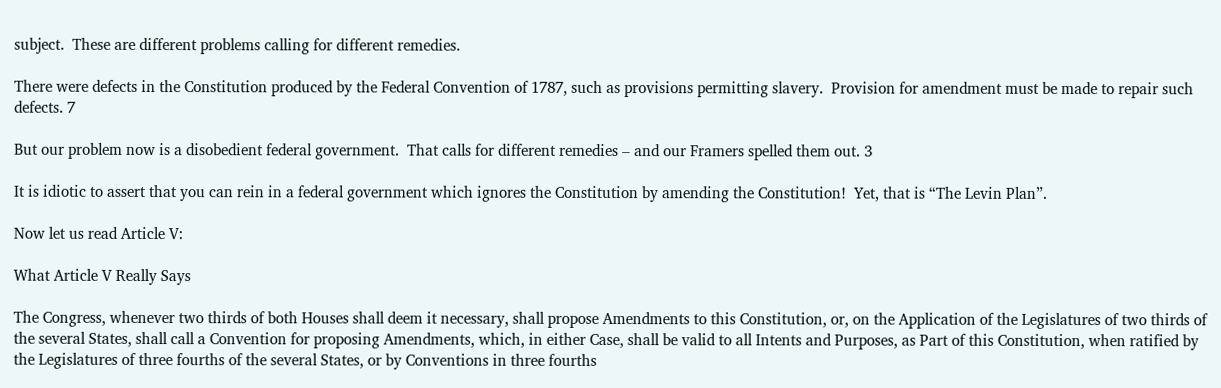subject.  These are different problems calling for different remedies.

There were defects in the Constitution produced by the Federal Convention of 1787, such as provisions permitting slavery.  Provision for amendment must be made to repair such defects. 7

But our problem now is a disobedient federal government.  That calls for different remedies – and our Framers spelled them out. 3

It is idiotic to assert that you can rein in a federal government which ignores the Constitution by amending the Constitution!  Yet, that is “The Levin Plan”.

Now let us read Article V:

What Article V Really Says

The Congress, whenever two thirds of both Houses shall deem it necessary, shall propose Amendments to this Constitution, or, on the Application of the Legislatures of two thirds of the several States, shall call a Convention for proposing Amendments, which, in either Case, shall be valid to all Intents and Purposes, as Part of this Constitution, when ratified by the Legislatures of three fourths of the several States, or by Conventions in three fourths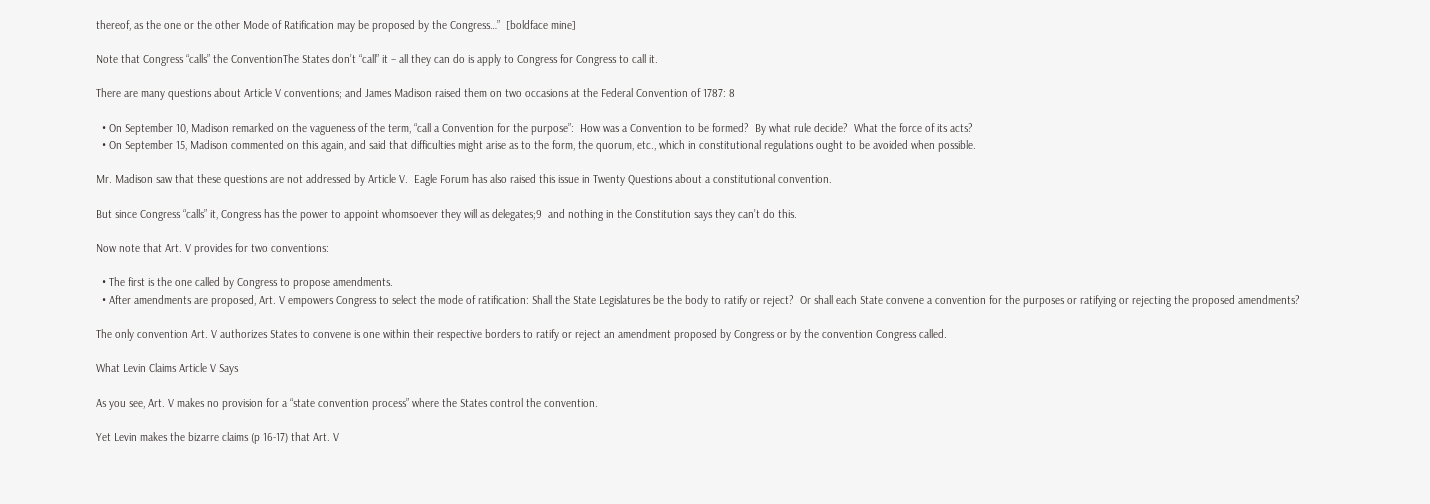thereof, as the one or the other Mode of Ratification may be proposed by the Congress…”  [boldface mine]

Note that Congress “calls” the ConventionThe States don’t “call” it – all they can do is apply to Congress for Congress to call it.

There are many questions about Article V conventions; and James Madison raised them on two occasions at the Federal Convention of 1787: 8

  • On September 10, Madison remarked on the vagueness of the term, “call a Convention for the purpose”:  How was a Convention to be formed?  By what rule decide?  What the force of its acts?
  • On September 15, Madison commented on this again, and said that difficulties might arise as to the form, the quorum, etc., which in constitutional regulations ought to be avoided when possible.

Mr. Madison saw that these questions are not addressed by Article V.  Eagle Forum has also raised this issue in Twenty Questions about a constitutional convention.

But since Congress “calls” it, Congress has the power to appoint whomsoever they will as delegates;9  and nothing in the Constitution says they can’t do this.

Now note that Art. V provides for two conventions:

  • The first is the one called by Congress to propose amendments.
  • After amendments are proposed, Art. V empowers Congress to select the mode of ratification: Shall the State Legislatures be the body to ratify or reject?  Or shall each State convene a convention for the purposes or ratifying or rejecting the proposed amendments?

The only convention Art. V authorizes States to convene is one within their respective borders to ratify or reject an amendment proposed by Congress or by the convention Congress called.

What Levin Claims Article V Says

As you see, Art. V makes no provision for a “state convention process” where the States control the convention.

Yet Levin makes the bizarre claims (p 16-17) that Art. V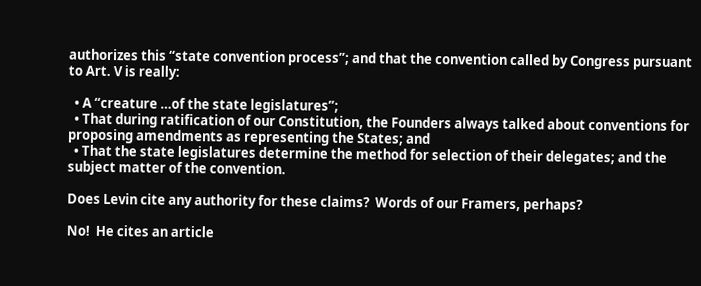authorizes this “state convention process”; and that the convention called by Congress pursuant to Art. V is really:

  • A “creature …of the state legislatures”;
  • That during ratification of our Constitution, the Founders always talked about conventions for proposing amendments as representing the States; and
  • That the state legislatures determine the method for selection of their delegates; and the subject matter of the convention.

Does Levin cite any authority for these claims?  Words of our Framers, perhaps?

No!  He cites an article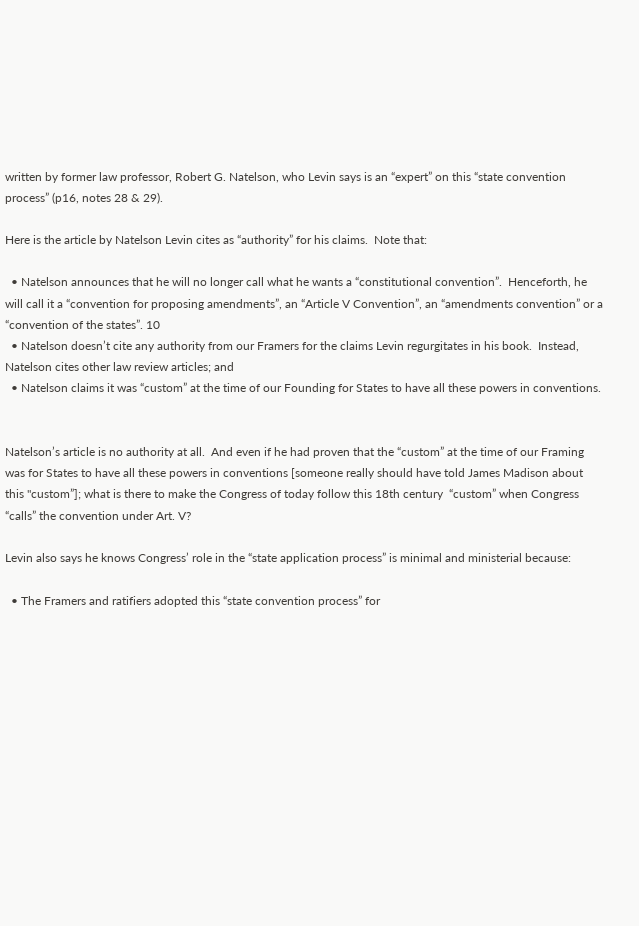written by former law professor, Robert G. Natelson, who Levin says is an “expert” on this “state convention process” (p16, notes 28 & 29).

Here is the article by Natelson Levin cites as “authority” for his claims.  Note that:

  • Natelson announces that he will no longer call what he wants a “constitutional convention”.  Henceforth, he will call it a “convention for proposing amendments”, an “Article V Convention”, an “amendments convention” or a “convention of the states”. 10
  • Natelson doesn’t cite any authority from our Framers for the claims Levin regurgitates in his book.  Instead, Natelson cites other law review articles; and
  • Natelson claims it was “custom” at the time of our Founding for States to have all these powers in conventions.


Natelson’s article is no authority at all.  And even if he had proven that the “custom” at the time of our Framing was for States to have all these powers in conventions [someone really should have told James Madison about this "custom”]; what is there to make the Congress of today follow this 18th century  “custom” when Congress “calls” the convention under Art. V?

Levin also says he knows Congress’ role in the “state application process” is minimal and ministerial because:

  • The Framers and ratifiers adopted this “state convention process” for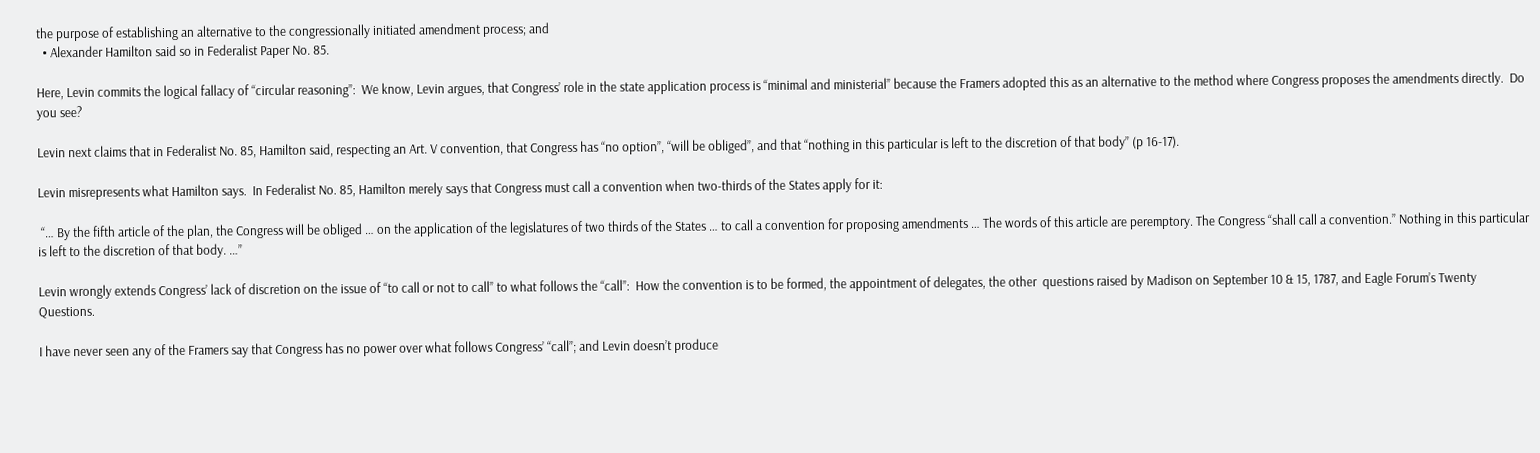the purpose of establishing an alternative to the congressionally initiated amendment process; and
  • Alexander Hamilton said so in Federalist Paper No. 85.

Here, Levin commits the logical fallacy of “circular reasoning”:  We know, Levin argues, that Congress’ role in the state application process is “minimal and ministerial” because the Framers adopted this as an alternative to the method where Congress proposes the amendments directly.  Do you see?

Levin next claims that in Federalist No. 85, Hamilton said, respecting an Art. V convention, that Congress has “no option”, “will be obliged”, and that “nothing in this particular is left to the discretion of that body” (p 16-17).

Levin misrepresents what Hamilton says.  In Federalist No. 85, Hamilton merely says that Congress must call a convention when two-thirds of the States apply for it:

 “… By the fifth article of the plan, the Congress will be obliged … on the application of the legislatures of two thirds of the States … to call a convention for proposing amendments … The words of this article are peremptory. The Congress “shall call a convention.” Nothing in this particular is left to the discretion of that body. …”

Levin wrongly extends Congress’ lack of discretion on the issue of “to call or not to call” to what follows the “call”:  How the convention is to be formed, the appointment of delegates, the other  questions raised by Madison on September 10 & 15, 1787, and Eagle Forum’s Twenty Questions.

I have never seen any of the Framers say that Congress has no power over what follows Congress’ “call”; and Levin doesn’t produce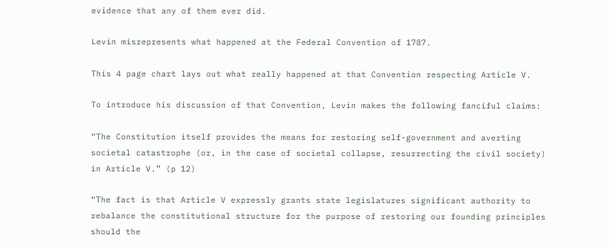evidence that any of them ever did.

Levin misrepresents what happened at the Federal Convention of 1787.

This 4 page chart lays out what really happened at that Convention respecting Article V.

To introduce his discussion of that Convention, Levin makes the following fanciful claims:

“The Constitution itself provides the means for restoring self-government and averting societal catastrophe (or, in the case of societal collapse, resurrecting the civil society) in Article V.” (p 12)

“The fact is that Article V expressly grants state legislatures significant authority to rebalance the constitutional structure for the purpose of restoring our founding principles should the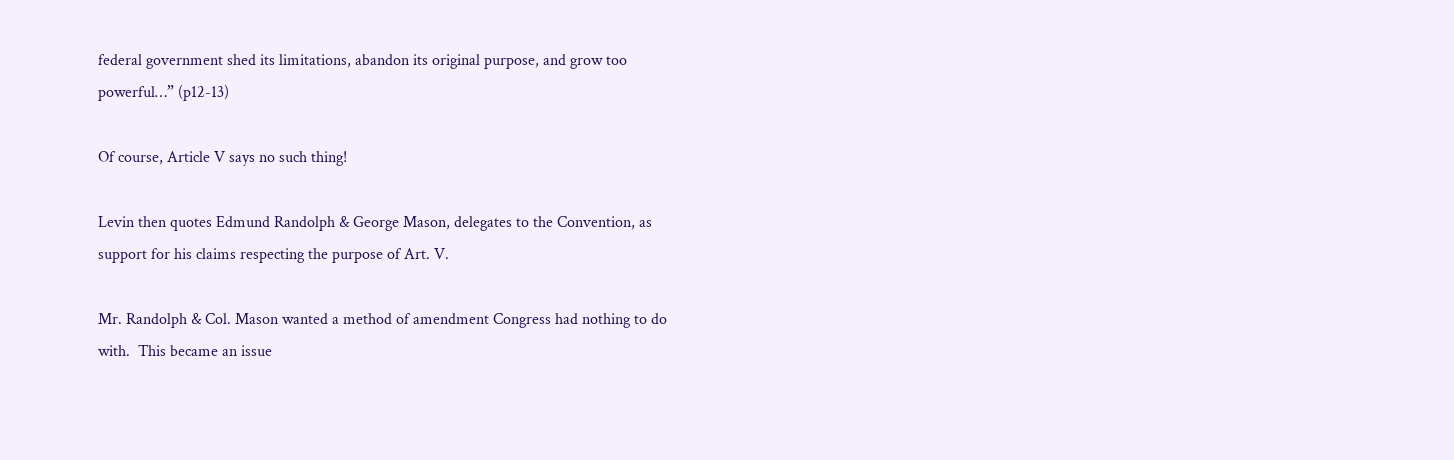federal government shed its limitations, abandon its original purpose, and grow too powerful…” (p12-13)

Of course, Article V says no such thing!

Levin then quotes Edmund Randolph & George Mason, delegates to the Convention, as support for his claims respecting the purpose of Art. V.

Mr. Randolph & Col. Mason wanted a method of amendment Congress had nothing to do with.  This became an issue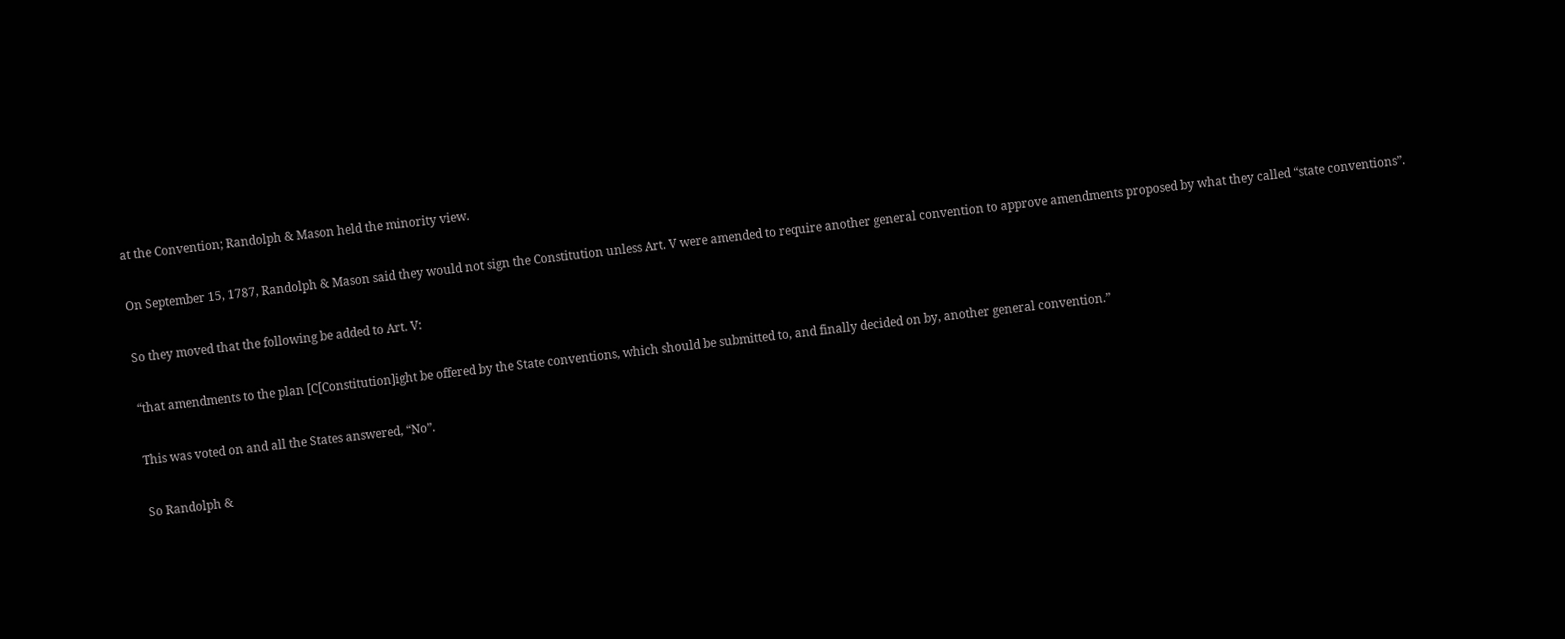at the Convention; Randolph & Mason held the minority view.

On September 15, 1787, Randolph & Mason said they would not sign the Constitution unless Art. V were amended to require another general convention to approve amendments proposed by what they called “state conventions”.

So they moved that the following be added to Art. V:

“that amendments to the plan [C[Constitution]ight be offered by the State conventions, which should be submitted to, and finally decided on by, another general convention.”

This was voted on and all the States answered, “No”.

So Randolph &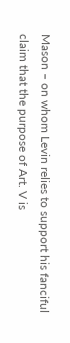Mason – on whom Levin relies to support his fanciful claim that the purpose of Art. V is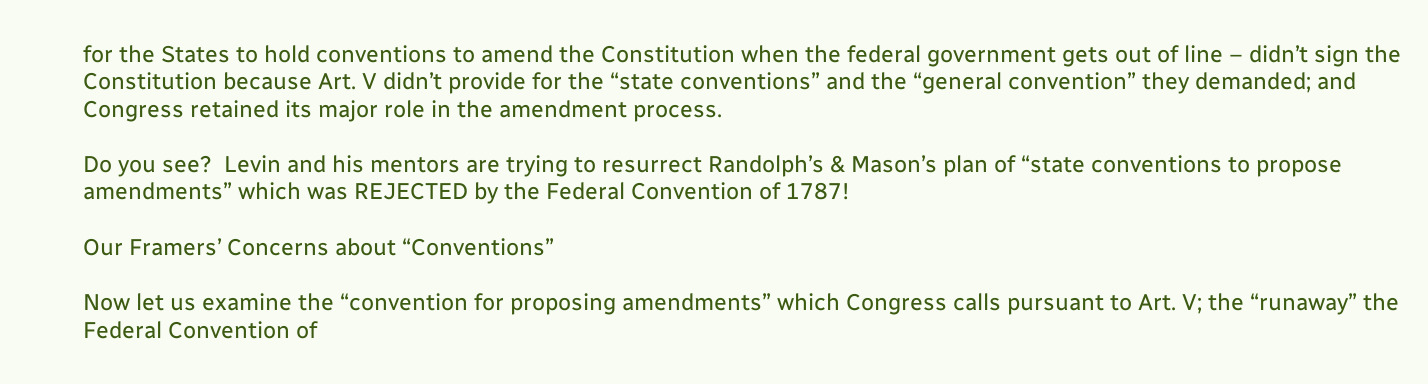for the States to hold conventions to amend the Constitution when the federal government gets out of line – didn’t sign the Constitution because Art. V didn’t provide for the “state conventions” and the “general convention” they demanded; and Congress retained its major role in the amendment process.

Do you see?  Levin and his mentors are trying to resurrect Randolph’s & Mason’s plan of “state conventions to propose amendments” which was REJECTED by the Federal Convention of 1787!

Our Framers’ Concerns about “Conventions”

Now let us examine the “convention for proposing amendments” which Congress calls pursuant to Art. V; the “runaway” the Federal Convention of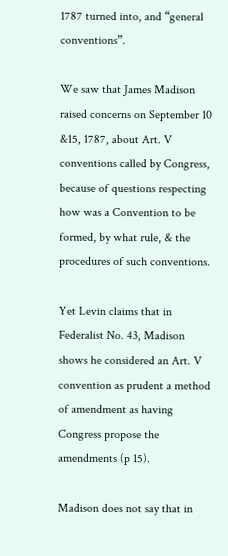1787 turned into, and “general conventions”.

We saw that James Madison raised concerns on September 10 &15, 1787, about Art. V conventions called by Congress, because of questions respecting how was a Convention to be formed, by what rule, & the procedures of such conventions.

Yet Levin claims that in Federalist No. 43, Madison shows he considered an Art. V convention as prudent a method of amendment as having Congress propose the amendments (p 15).

Madison does not say that in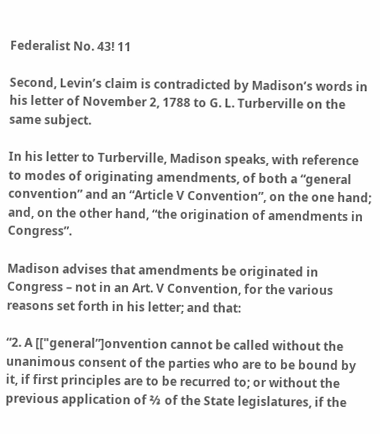Federalist No. 43! 11

Second, Levin’s claim is contradicted by Madison’s words in his letter of November 2, 1788 to G. L. Turberville on the same subject.

In his letter to Turberville, Madison speaks, with reference to modes of originating amendments, of both a “general convention” and an “Article V Convention”, on the one hand; and, on the other hand, “the origination of amendments in Congress”.

Madison advises that amendments be originated in Congress – not in an Art. V Convention, for the various reasons set forth in his letter; and that:

“2. A [["general”]onvention cannot be called without the unanimous consent of the parties who are to be bound by it, if first principles are to be recurred to; or without the previous application of ⅔ of the State legislatures, if the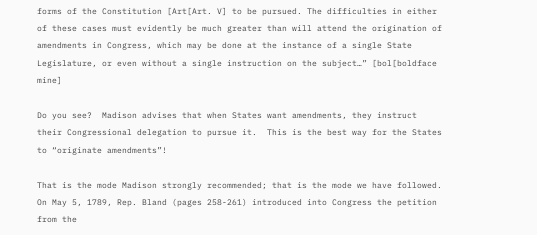forms of the Constitution [Art[Art. V] to be pursued. The difficulties in either of these cases must evidently be much greater than will attend the origination of amendments in Congress, which may be done at the instance of a single State Legislature, or even without a single instruction on the subject…” [bol[boldface mine]

Do you see?  Madison advises that when States want amendments, they instruct their Congressional delegation to pursue it.  This is the best way for the States to “originate amendments”!

That is the mode Madison strongly recommended; that is the mode we have followed.  On May 5, 1789, Rep. Bland (pages 258-261) introduced into Congress the petition from the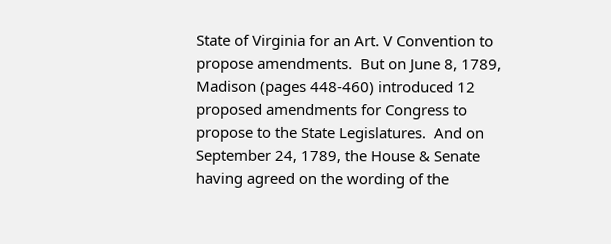State of Virginia for an Art. V Convention to propose amendments.  But on June 8, 1789, Madison (pages 448-460) introduced 12 proposed amendments for Congress to propose to the State Legislatures.  And on September 24, 1789, the House & Senate having agreed on the wording of the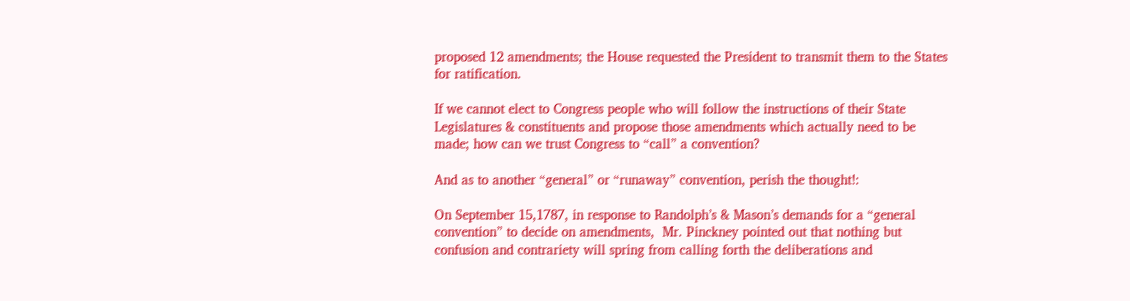proposed 12 amendments; the House requested the President to transmit them to the States for ratification.

If we cannot elect to Congress people who will follow the instructions of their State Legislatures & constituents and propose those amendments which actually need to be made; how can we trust Congress to “call” a convention?

And as to another “general” or “runaway” convention, perish the thought!:

On September 15,1787, in response to Randolph’s & Mason’s demands for a “general convention” to decide on amendments,  Mr. Pinckney pointed out that nothing but confusion and contrariety will spring from calling forth the deliberations and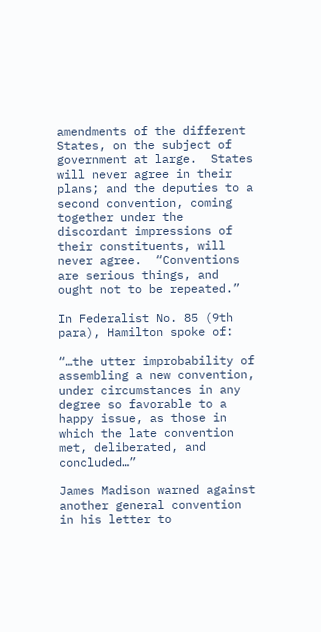amendments of the different States, on the subject of government at large.  States will never agree in their plans; and the deputies to a second convention, coming together under the discordant impressions of their constituents, will never agree.  “Conventions are serious things, and ought not to be repeated.”

In Federalist No. 85 (9th para), Hamilton spoke of:

“…the utter improbability of assembling a new convention, under circumstances in any degree so favorable to a happy issue, as those in which the late convention met, deliberated, and concluded…”

James Madison warned against another general convention in his letter to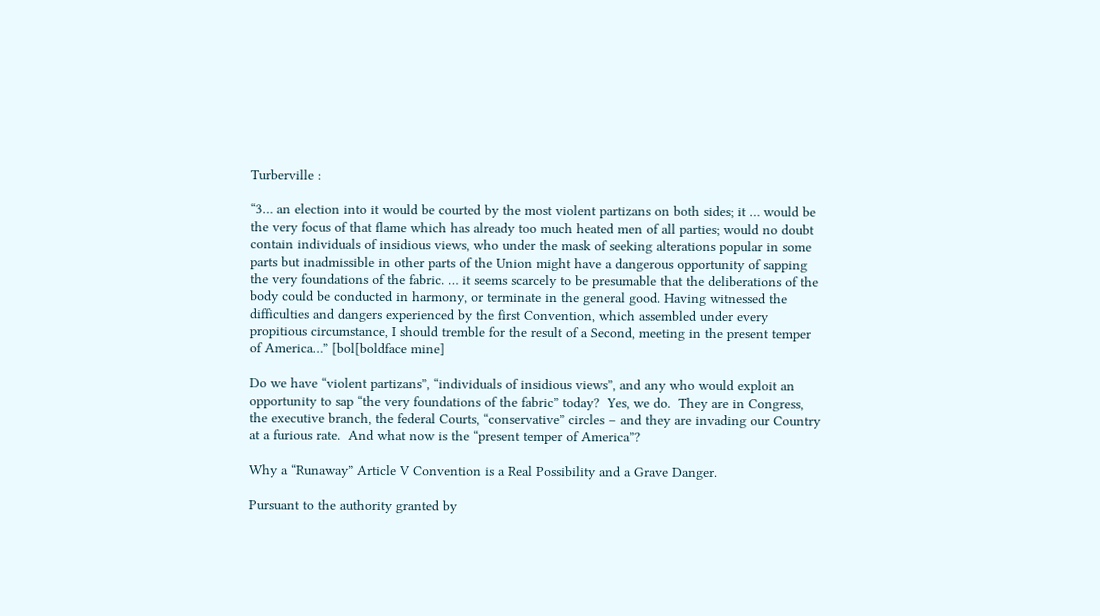Turberville :

“3… an election into it would be courted by the most violent partizans on both sides; it … would be the very focus of that flame which has already too much heated men of all parties; would no doubt contain individuals of insidious views, who under the mask of seeking alterations popular in some parts but inadmissible in other parts of the Union might have a dangerous opportunity of sapping the very foundations of the fabric. … it seems scarcely to be presumable that the deliberations of the body could be conducted in harmony, or terminate in the general good. Having witnessed the difficulties and dangers experienced by the first Convention, which assembled under every propitious circumstance, I should tremble for the result of a Second, meeting in the present temper of America…” [bol[boldface mine]

Do we have “violent partizans”, “individuals of insidious views”, and any who would exploit an opportunity to sap “the very foundations of the fabric” today?  Yes, we do.  They are in Congress, the executive branch, the federal Courts, “conservative” circles – and they are invading our Country at a furious rate.  And what now is the “present temper of America”?

Why a “Runaway” Article V Convention is a Real Possibility and a Grave Danger.

Pursuant to the authority granted by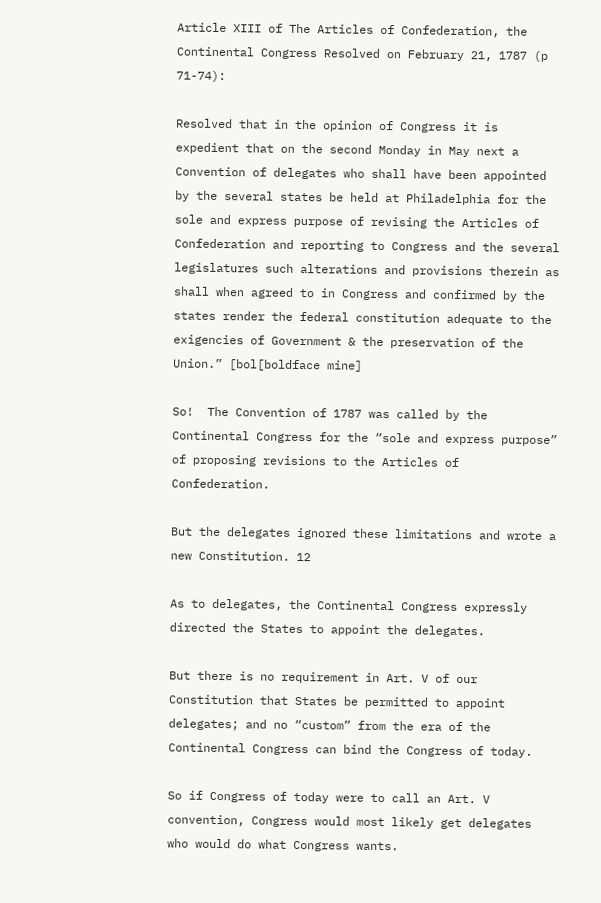Article XIII of The Articles of Confederation, the Continental Congress Resolved on February 21, 1787 (p 71-74):

Resolved that in the opinion of Congress it is expedient that on the second Monday in May next a Convention of delegates who shall have been appointed by the several states be held at Philadelphia for the sole and express purpose of revising the Articles of Confederation and reporting to Congress and the several legislatures such alterations and provisions therein as shall when agreed to in Congress and confirmed by the states render the federal constitution adequate to the exigencies of Government & the preservation of the Union.” [bol[boldface mine]

So!  The Convention of 1787 was called by the Continental Congress for the “sole and express purpose” of proposing revisions to the Articles of Confederation.

But the delegates ignored these limitations and wrote a new Constitution. 12

As to delegates, the Continental Congress expressly directed the States to appoint the delegates.

But there is no requirement in Art. V of our Constitution that States be permitted to appoint delegates; and no “custom” from the era of the Continental Congress can bind the Congress of today.

So if Congress of today were to call an Art. V convention, Congress would most likely get delegates who would do what Congress wants.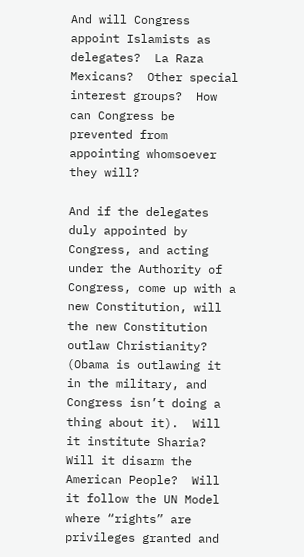And will Congress appoint Islamists as delegates?  La Raza Mexicans?  Other special interest groups?  How can Congress be prevented from appointing whomsoever they will?

And if the delegates duly appointed by Congress, and acting under the Authority of Congress, come up with a new Constitution, will the new Constitution outlaw Christianity?  (Obama is outlawing it in the military, and Congress isn’t doing a thing about it).  Will it institute Sharia? Will it disarm the American People?  Will it follow the UN Model where “rights” are privileges granted and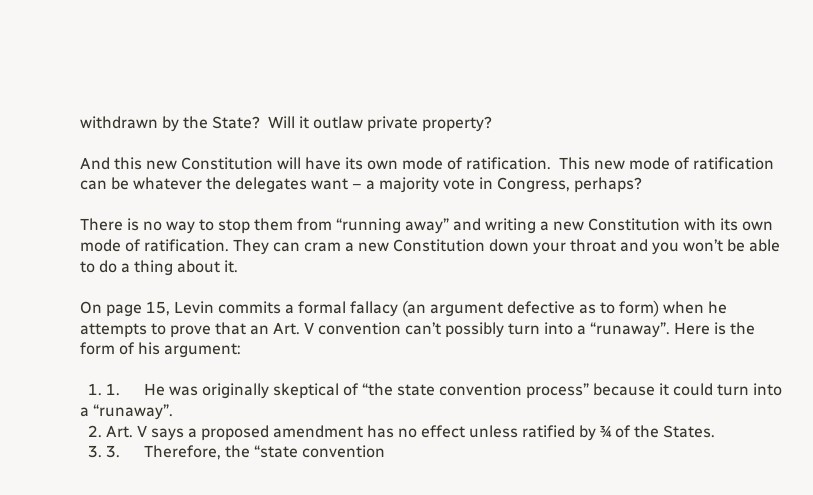withdrawn by the State?  Will it outlaw private property?

And this new Constitution will have its own mode of ratification.  This new mode of ratification can be whatever the delegates want – a majority vote in Congress, perhaps?

There is no way to stop them from “running away” and writing a new Constitution with its own mode of ratification. They can cram a new Constitution down your throat and you won’t be able to do a thing about it.

On page 15, Levin commits a formal fallacy (an argument defective as to form) when he attempts to prove that an Art. V convention can’t possibly turn into a “runaway”. Here is the form of his argument:

  1. 1.      He was originally skeptical of “the state convention process” because it could turn into a “runaway”.
  2. Art. V says a proposed amendment has no effect unless ratified by ¾ of the States.
  3. 3.      Therefore, the “state convention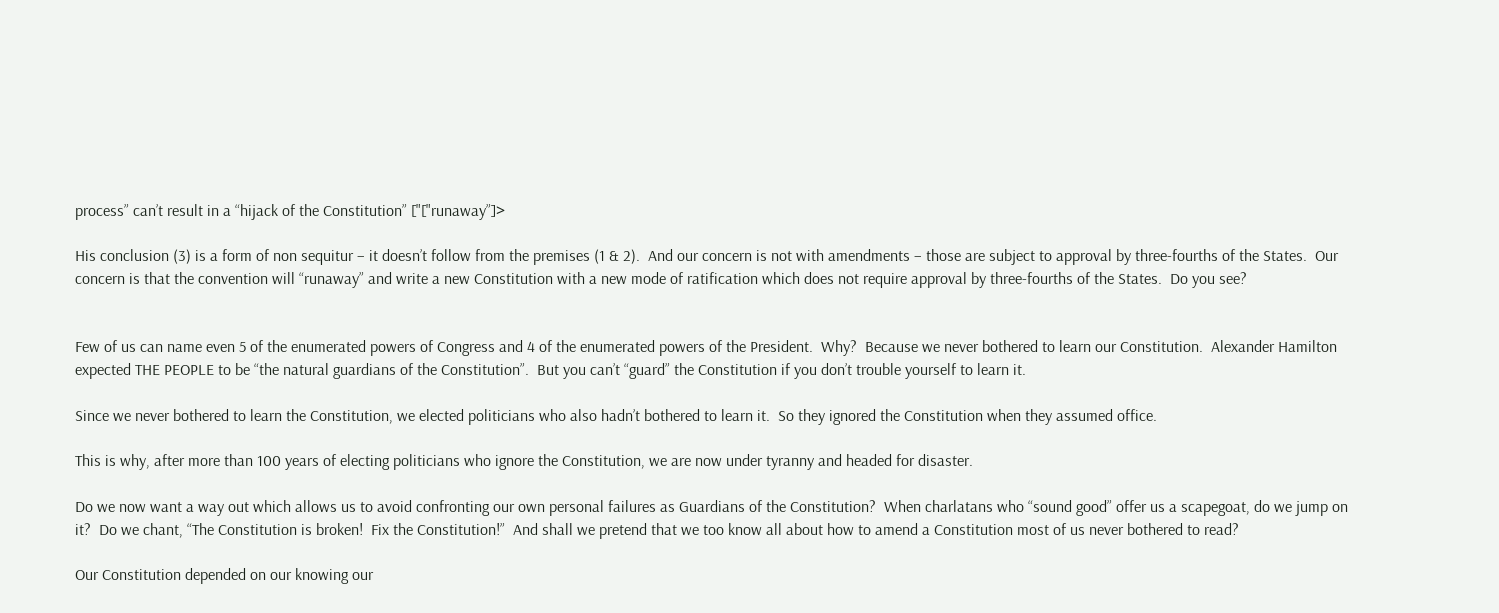process” can’t result in a “hijack of the Constitution” ["["runaway”]>

His conclusion (3) is a form of non sequitur – it doesn’t follow from the premises (1 & 2).  And our concern is not with amendments – those are subject to approval by three-fourths of the States.  Our concern is that the convention will “runaway” and write a new Constitution with a new mode of ratification which does not require approval by three-fourths of the States.  Do you see?


Few of us can name even 5 of the enumerated powers of Congress and 4 of the enumerated powers of the President.  Why?  Because we never bothered to learn our Constitution.  Alexander Hamilton expected THE PEOPLE to be “the natural guardians of the Constitution”.  But you can’t “guard” the Constitution if you don’t trouble yourself to learn it.

Since we never bothered to learn the Constitution, we elected politicians who also hadn’t bothered to learn it.  So they ignored the Constitution when they assumed office.

This is why, after more than 100 years of electing politicians who ignore the Constitution, we are now under tyranny and headed for disaster.

Do we now want a way out which allows us to avoid confronting our own personal failures as Guardians of the Constitution?  When charlatans who “sound good” offer us a scapegoat, do we jump on it?  Do we chant, “The Constitution is broken!  Fix the Constitution!”  And shall we pretend that we too know all about how to amend a Constitution most of us never bothered to read?

Our Constitution depended on our knowing our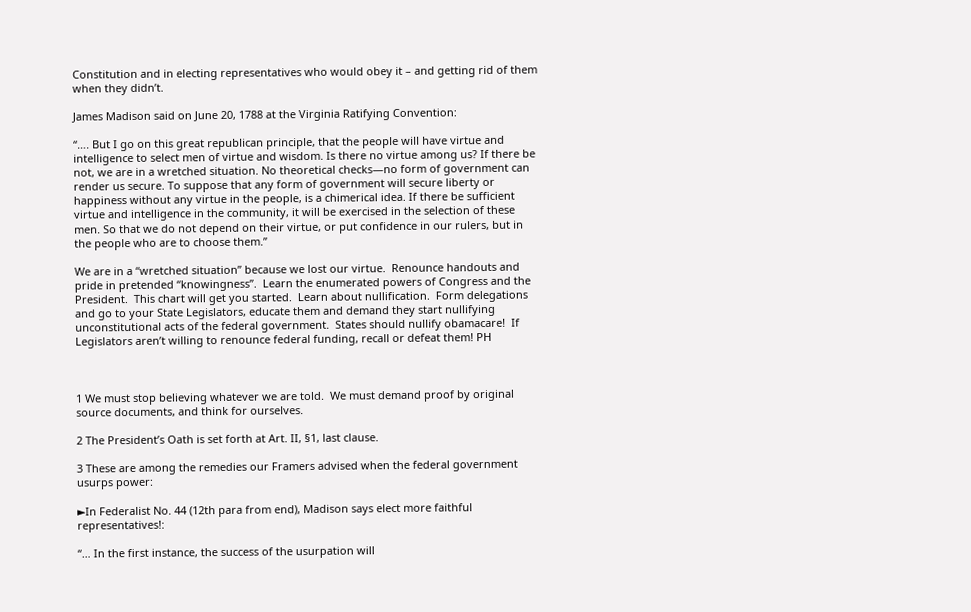Constitution and in electing representatives who would obey it – and getting rid of them when they didn’t.

James Madison said on June 20, 1788 at the Virginia Ratifying Convention:

“…. But I go on this great republican principle, that the people will have virtue and intelligence to select men of virtue and wisdom. Is there no virtue among us? If there be not, we are in a wretched situation. No theoretical checks—no form of government can render us secure. To suppose that any form of government will secure liberty or happiness without any virtue in the people, is a chimerical idea. If there be sufficient virtue and intelligence in the community, it will be exercised in the selection of these men. So that we do not depend on their virtue, or put confidence in our rulers, but in the people who are to choose them.”

We are in a “wretched situation” because we lost our virtue.  Renounce handouts and pride in pretended “knowingness”.  Learn the enumerated powers of Congress and the President.  This chart will get you started.  Learn about nullification.  Form delegations and go to your State Legislators, educate them and demand they start nullifying unconstitutional acts of the federal government.  States should nullify obamacare!  If Legislators aren’t willing to renounce federal funding, recall or defeat them! PH



1 We must stop believing whatever we are told.  We must demand proof by original source documents, and think for ourselves.

2 The President’s Oath is set forth at Art. II, §1, last clause.

3 These are among the remedies our Framers advised when the federal government usurps power:

►In Federalist No. 44 (12th para from end), Madison says elect more faithful representatives!:

“… In the first instance, the success of the usurpation will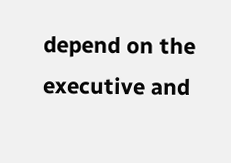depend on the executive and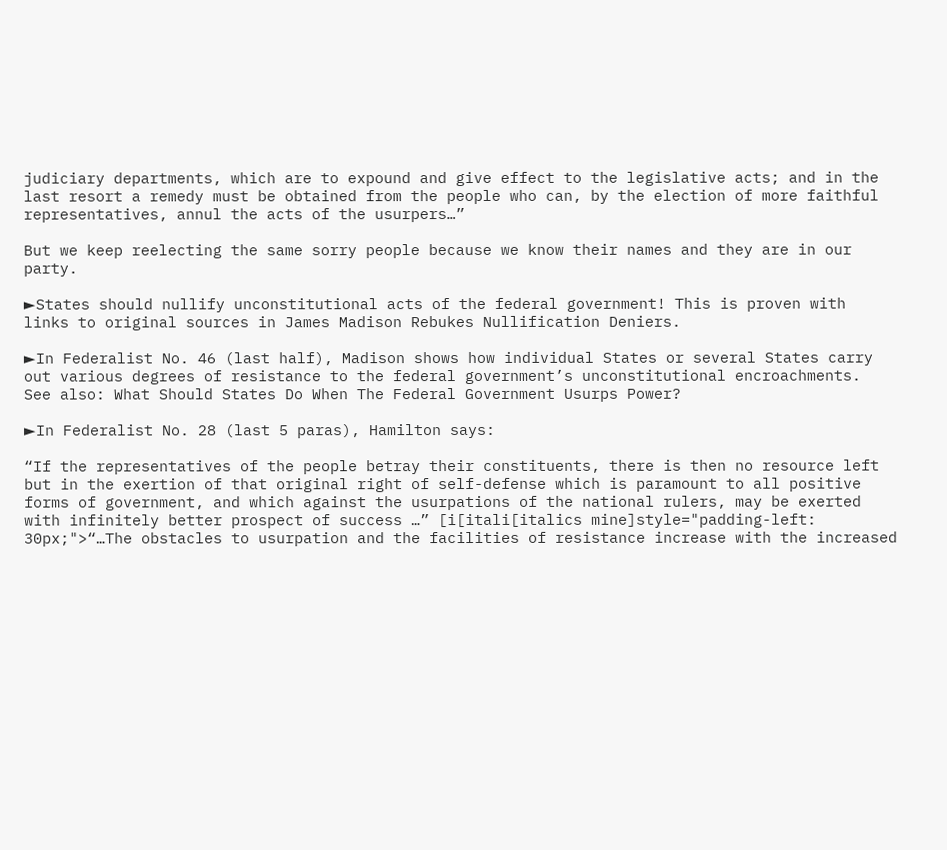judiciary departments, which are to expound and give effect to the legislative acts; and in the last resort a remedy must be obtained from the people who can, by the election of more faithful representatives, annul the acts of the usurpers…”

But we keep reelecting the same sorry people because we know their names and they are in our party.

►States should nullify unconstitutional acts of the federal government! This is proven with links to original sources in James Madison Rebukes Nullification Deniers.

►In Federalist No. 46 (last half), Madison shows how individual States or several States carry out various degrees of resistance to the federal government’s unconstitutional encroachments.  See also: What Should States Do When The Federal Government Usurps Power?

►In Federalist No. 28 (last 5 paras), Hamilton says:

“If the representatives of the people betray their constituents, there is then no resource left but in the exertion of that original right of self-defense which is paramount to all positive forms of government, and which against the usurpations of the national rulers, may be exerted with infinitely better prospect of success …” [i[itali[italics mine]style="padding-left: 30px;">“…The obstacles to usurpation and the facilities of resistance increase with the increased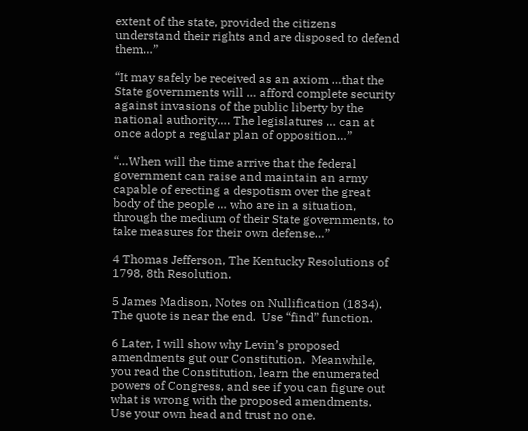extent of the state, provided the citizens understand their rights and are disposed to defend them…”

“It may safely be received as an axiom …that the State governments will … afford complete security against invasions of the public liberty by the national authority…. The legislatures … can at once adopt a regular plan of opposition…”

“…When will the time arrive that the federal government can raise and maintain an army capable of erecting a despotism over the great body of the people … who are in a situation, through the medium of their State governments, to take measures for their own defense…”

4 Thomas Jefferson, The Kentucky Resolutions of 1798, 8th Resolution.

5 James Madison, Notes on Nullification (1834). The quote is near the end.  Use “find” function.

6 Later, I will show why Levin’s proposed amendments gut our Constitution.  Meanwhile, you read the Constitution, learn the enumerated powers of Congress, and see if you can figure out what is wrong with the proposed amendments.  Use your own head and trust no one.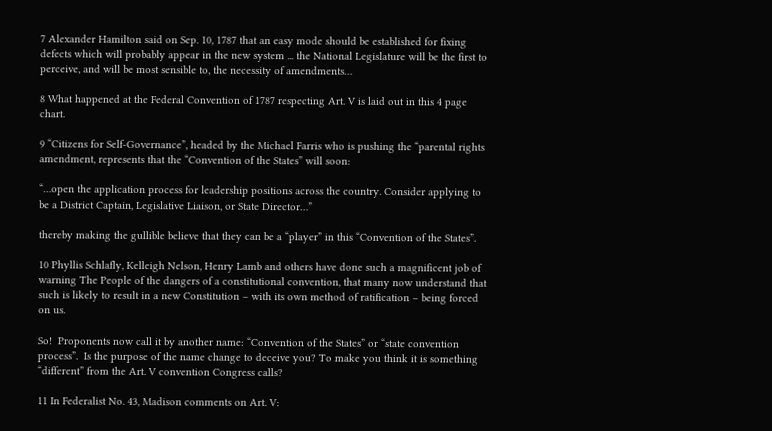7 Alexander Hamilton said on Sep. 10, 1787 that an easy mode should be established for fixing defects which will probably appear in the new system ... the National Legislature will be the first to perceive, and will be most sensible to, the necessity of amendments…

8 What happened at the Federal Convention of 1787 respecting Art. V is laid out in this 4 page chart.

9 “Citizens for Self-Governance”, headed by the Michael Farris who is pushing the “parental rights amendment, represents that the “Convention of the States” will soon:

“…open the application process for leadership positions across the country. Consider applying to be a District Captain, Legislative Liaison, or State Director…”

thereby making the gullible believe that they can be a “player” in this “Convention of the States”.

10 Phyllis Schlafly, Kelleigh Nelson, Henry Lamb and others have done such a magnificent job of warning The People of the dangers of a constitutional convention, that many now understand that such is likely to result in a new Constitution – with its own method of ratification – being forced on us.

So!  Proponents now call it by another name: “Convention of the States” or “state convention process”.  Is the purpose of the name change to deceive you? To make you think it is something “different” from the Art. V convention Congress calls?

11 In Federalist No. 43, Madison comments on Art. V: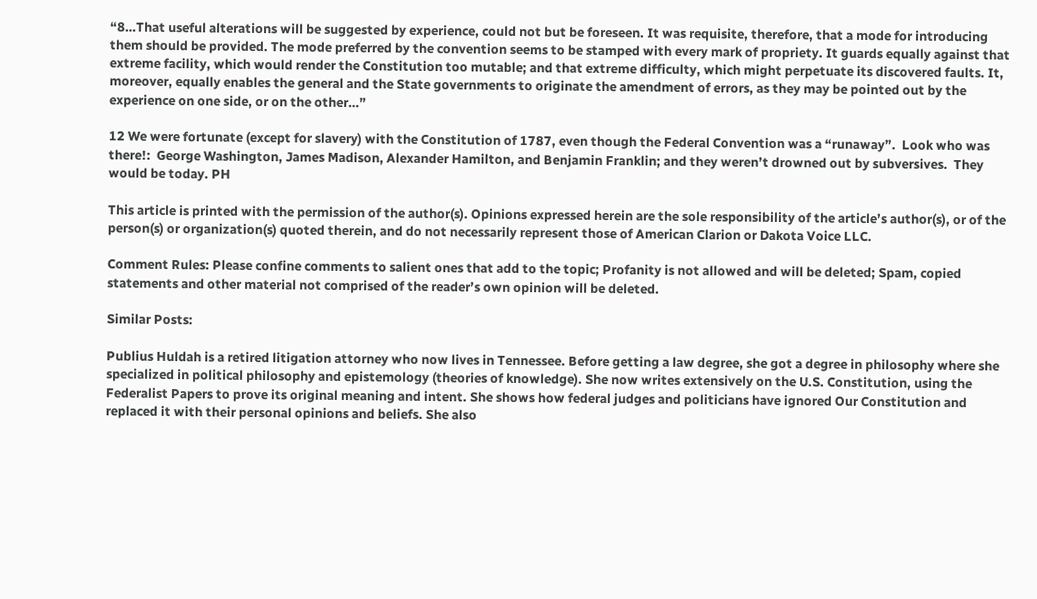“8…That useful alterations will be suggested by experience, could not but be foreseen. It was requisite, therefore, that a mode for introducing them should be provided. The mode preferred by the convention seems to be stamped with every mark of propriety. It guards equally against that extreme facility, which would render the Constitution too mutable; and that extreme difficulty, which might perpetuate its discovered faults. It, moreover, equally enables the general and the State governments to originate the amendment of errors, as they may be pointed out by the experience on one side, or on the other…”

12 We were fortunate (except for slavery) with the Constitution of 1787, even though the Federal Convention was a “runaway”.  Look who was there!:  George Washington, James Madison, Alexander Hamilton, and Benjamin Franklin; and they weren’t drowned out by subversives.  They would be today. PH

This article is printed with the permission of the author(s). Opinions expressed herein are the sole responsibility of the article’s author(s), or of the person(s) or organization(s) quoted therein, and do not necessarily represent those of American Clarion or Dakota Voice LLC.

Comment Rules: Please confine comments to salient ones that add to the topic; Profanity is not allowed and will be deleted; Spam, copied statements and other material not comprised of the reader’s own opinion will be deleted.

Similar Posts:

Publius Huldah is a retired litigation attorney who now lives in Tennessee. Before getting a law degree, she got a degree in philosophy where she specialized in political philosophy and epistemology (theories of knowledge). She now writes extensively on the U.S. Constitution, using the Federalist Papers to prove its original meaning and intent. She shows how federal judges and politicians have ignored Our Constitution and replaced it with their personal opinions and beliefs. She also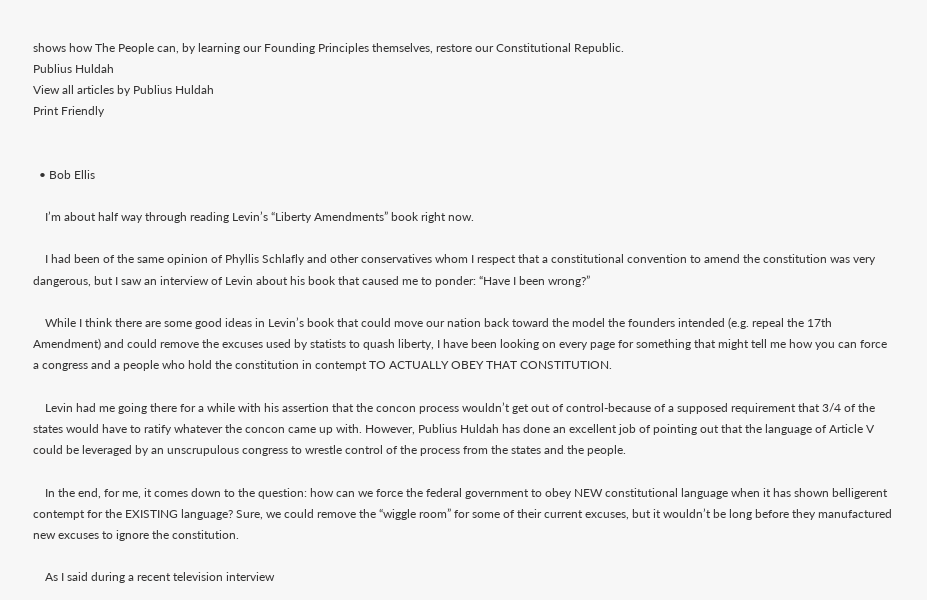shows how The People can, by learning our Founding Principles themselves, restore our Constitutional Republic.
Publius Huldah
View all articles by Publius Huldah
Print Friendly


  • Bob Ellis

    I’m about half way through reading Levin’s “Liberty Amendments” book right now.

    I had been of the same opinion of Phyllis Schlafly and other conservatives whom I respect that a constitutional convention to amend the constitution was very dangerous, but I saw an interview of Levin about his book that caused me to ponder: “Have I been wrong?”

    While I think there are some good ideas in Levin’s book that could move our nation back toward the model the founders intended (e.g. repeal the 17th Amendment) and could remove the excuses used by statists to quash liberty, I have been looking on every page for something that might tell me how you can force a congress and a people who hold the constitution in contempt TO ACTUALLY OBEY THAT CONSTITUTION.

    Levin had me going there for a while with his assertion that the concon process wouldn’t get out of control-because of a supposed requirement that 3/4 of the states would have to ratify whatever the concon came up with. However, Publius Huldah has done an excellent job of pointing out that the language of Article V could be leveraged by an unscrupulous congress to wrestle control of the process from the states and the people.

    In the end, for me, it comes down to the question: how can we force the federal government to obey NEW constitutional language when it has shown belligerent contempt for the EXISTING language? Sure, we could remove the “wiggle room” for some of their current excuses, but it wouldn’t be long before they manufactured new excuses to ignore the constitution.

    As I said during a recent television interview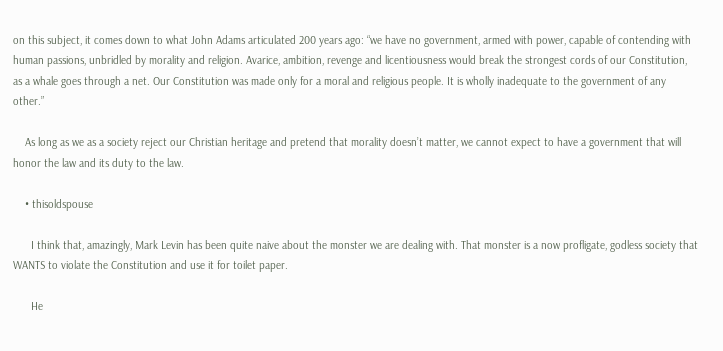on this subject, it comes down to what John Adams articulated 200 years ago: “we have no government, armed with power, capable of contending with human passions, unbridled by morality and religion. Avarice, ambition, revenge and licentiousness would break the strongest cords of our Constitution, as a whale goes through a net. Our Constitution was made only for a moral and religious people. It is wholly inadequate to the government of any other.”

    As long as we as a society reject our Christian heritage and pretend that morality doesn’t matter, we cannot expect to have a government that will honor the law and its duty to the law.

    • thisoldspouse

      I think that, amazingly, Mark Levin has been quite naive about the monster we are dealing with. That monster is a now profligate, godless society that WANTS to violate the Constitution and use it for toilet paper.

      He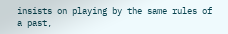insists on playing by the same rules of a past,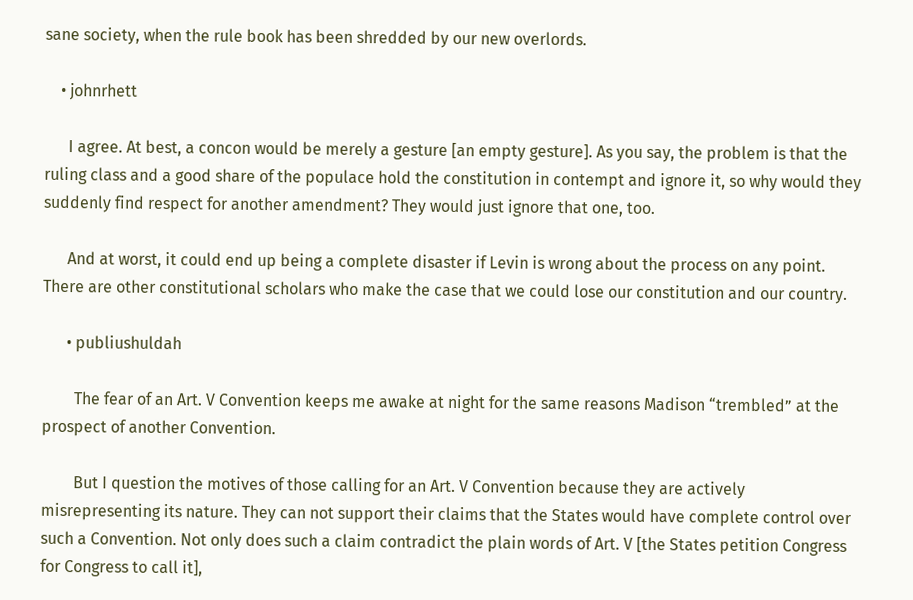sane society, when the rule book has been shredded by our new overlords.

    • johnrhett

      I agree. At best, a concon would be merely a gesture [an empty gesture]. As you say, the problem is that the ruling class and a good share of the populace hold the constitution in contempt and ignore it, so why would they suddenly find respect for another amendment? They would just ignore that one, too.

      And at worst, it could end up being a complete disaster if Levin is wrong about the process on any point. There are other constitutional scholars who make the case that we could lose our constitution and our country.

      • publiushuldah

        The fear of an Art. V Convention keeps me awake at night for the same reasons Madison “trembled” at the prospect of another Convention.

        But I question the motives of those calling for an Art. V Convention because they are actively misrepresenting its nature. They can not support their claims that the States would have complete control over such a Convention. Not only does such a claim contradict the plain words of Art. V [the States petition Congress for Congress to call it],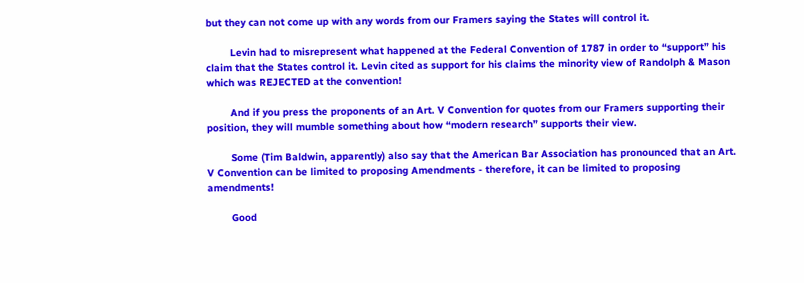but they can not come up with any words from our Framers saying the States will control it.

        Levin had to misrepresent what happened at the Federal Convention of 1787 in order to “support” his claim that the States control it. Levin cited as support for his claims the minority view of Randolph & Mason which was REJECTED at the convention!

        And if you press the proponents of an Art. V Convention for quotes from our Framers supporting their position, they will mumble something about how “modern research” supports their view.

        Some (Tim Baldwin, apparently) also say that the American Bar Association has pronounced that an Art. V Convention can be limited to proposing Amendments - therefore, it can be limited to proposing amendments!

        Good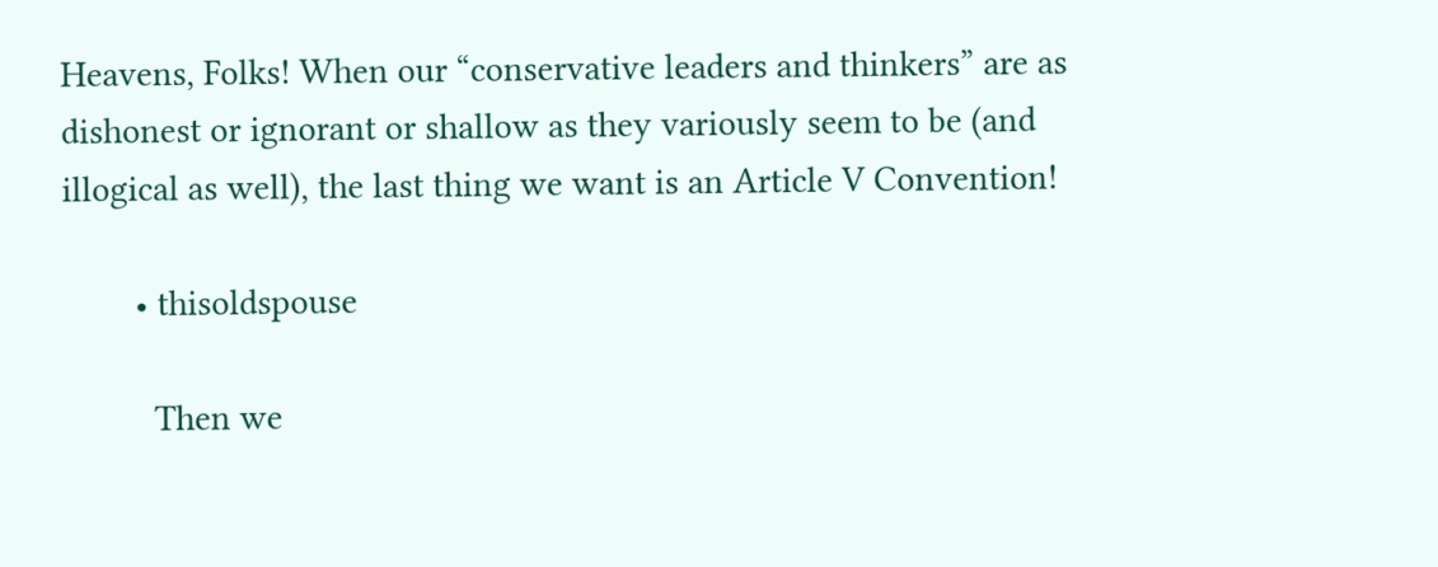Heavens, Folks! When our “conservative leaders and thinkers” are as dishonest or ignorant or shallow as they variously seem to be (and illogical as well), the last thing we want is an Article V Convention!

        • thisoldspouse

          Then we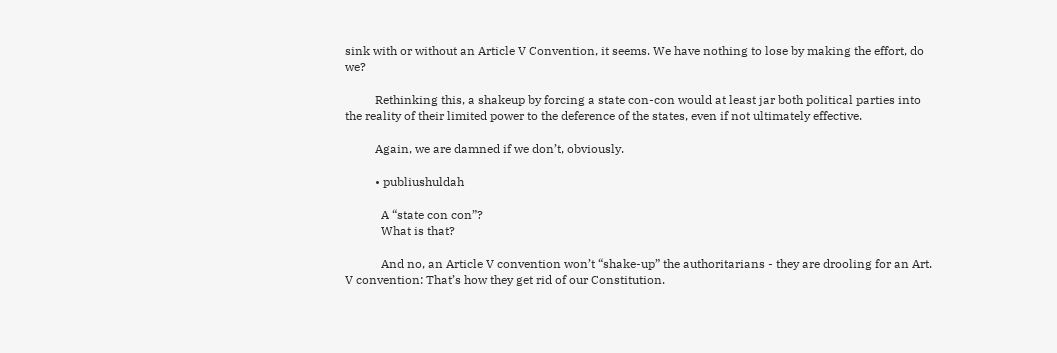sink with or without an Article V Convention, it seems. We have nothing to lose by making the effort, do we?

          Rethinking this, a shakeup by forcing a state con-con would at least jar both political parties into the reality of their limited power to the deference of the states, even if not ultimately effective.

          Again, we are damned if we don’t, obviously.

          • publiushuldah

            A “state con con”?
            What is that?

            And no, an Article V convention won’t “shake-up” the authoritarians - they are drooling for an Art. V convention: That’s how they get rid of our Constitution.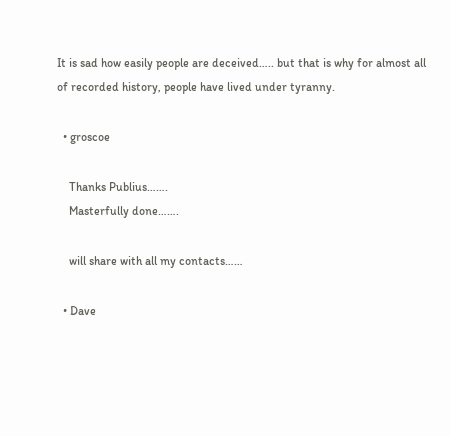It is sad how easily people are deceived….. but that is why for almost all of recorded history, people have lived under tyranny.

  • groscoe

    Thanks Publius…….
    Masterfully done…….

    will share with all my contacts……

  • Dave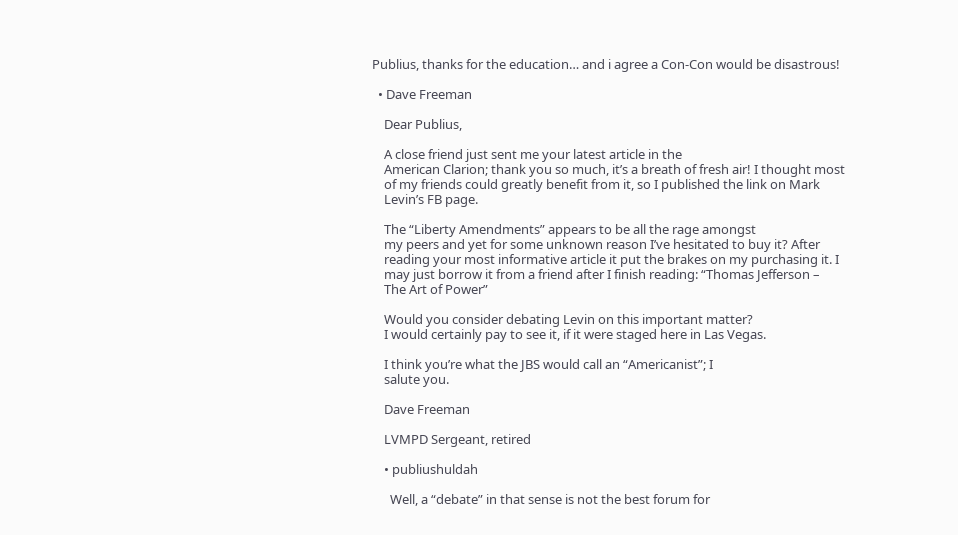Publius, thanks for the education… and i agree a Con-Con would be disastrous!

  • Dave Freeman

    Dear Publius,

    A close friend just sent me your latest article in the
    American Clarion; thank you so much, it’s a breath of fresh air! I thought most
    of my friends could greatly benefit from it, so I published the link on Mark
    Levin’s FB page.

    The “Liberty Amendments” appears to be all the rage amongst
    my peers and yet for some unknown reason I’ve hesitated to buy it? After
    reading your most informative article it put the brakes on my purchasing it. I
    may just borrow it from a friend after I finish reading: “Thomas Jefferson –
    The Art of Power”

    Would you consider debating Levin on this important matter?
    I would certainly pay to see it, if it were staged here in Las Vegas.

    I think you’re what the JBS would call an “Americanist”; I
    salute you.

    Dave Freeman

    LVMPD Sergeant, retired

    • publiushuldah

      Well, a “debate” in that sense is not the best forum for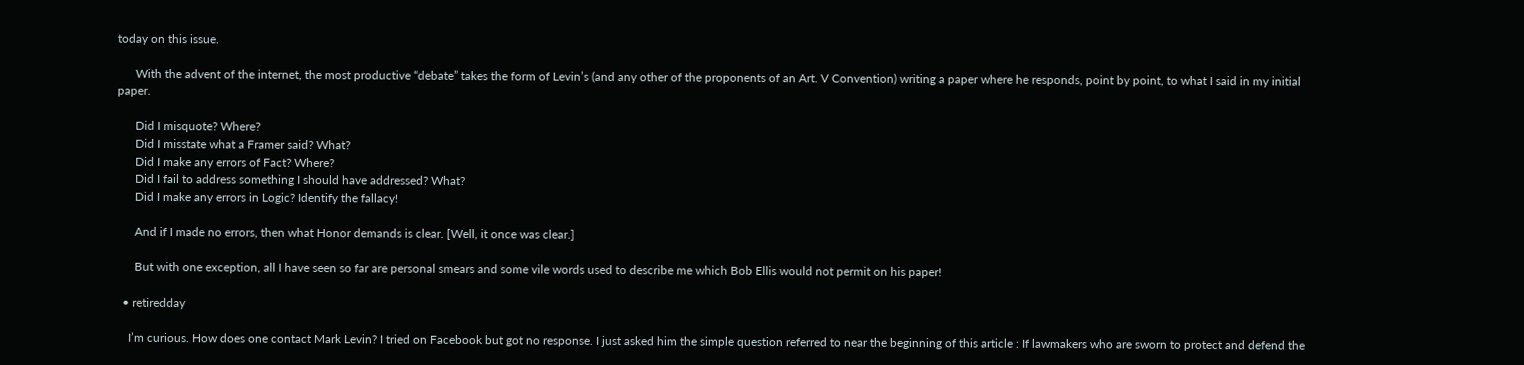today on this issue.

      With the advent of the internet, the most productive “debate” takes the form of Levin’s (and any other of the proponents of an Art. V Convention) writing a paper where he responds, point by point, to what I said in my initial paper.

      Did I misquote? Where?
      Did I misstate what a Framer said? What?
      Did I make any errors of Fact? Where?
      Did I fail to address something I should have addressed? What?
      Did I make any errors in Logic? Identify the fallacy!

      And if I made no errors, then what Honor demands is clear. [Well, it once was clear.]

      But with one exception, all I have seen so far are personal smears and some vile words used to describe me which Bob Ellis would not permit on his paper!

  • retiredday

    I’m curious. How does one contact Mark Levin? I tried on Facebook but got no response. I just asked him the simple question referred to near the beginning of this article : If lawmakers who are sworn to protect and defend the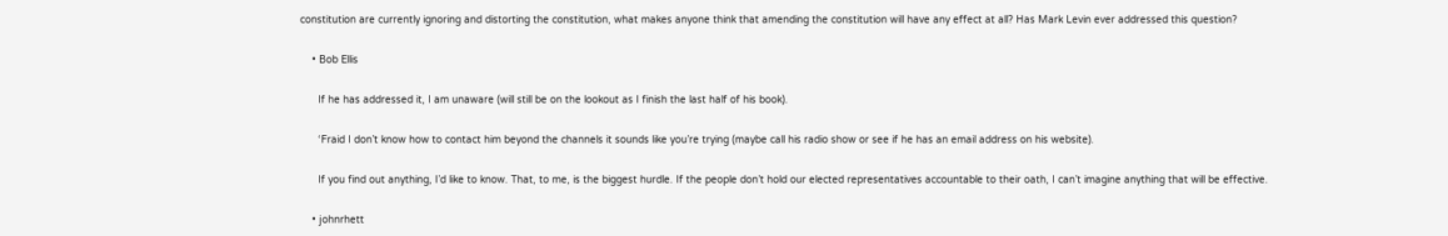constitution are currently ignoring and distorting the constitution, what makes anyone think that amending the constitution will have any effect at all? Has Mark Levin ever addressed this question?

    • Bob Ellis

      If he has addressed it, I am unaware (will still be on the lookout as I finish the last half of his book).

      ‘Fraid I don’t know how to contact him beyond the channels it sounds like you’re trying (maybe call his radio show or see if he has an email address on his website).

      If you find out anything, I’d like to know. That, to me, is the biggest hurdle. If the people don’t hold our elected representatives accountable to their oath, I can’t imagine anything that will be effective.

    • johnrhett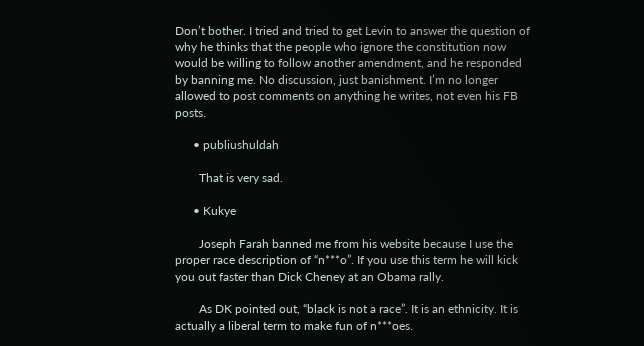Don’t bother. I tried and tried to get Levin to answer the question of why he thinks that the people who ignore the constitution now would be willing to follow another amendment, and he responded by banning me. No discussion, just banishment. I’m no longer allowed to post comments on anything he writes, not even his FB posts.

      • publiushuldah

        That is very sad.

      • Kukye

        Joseph Farah banned me from his website because I use the proper race description of “n***o”. If you use this term he will kick you out faster than Dick Cheney at an Obama rally.

        As DK pointed out, “black is not a race”. It is an ethnicity. It is actually a liberal term to make fun of n***oes.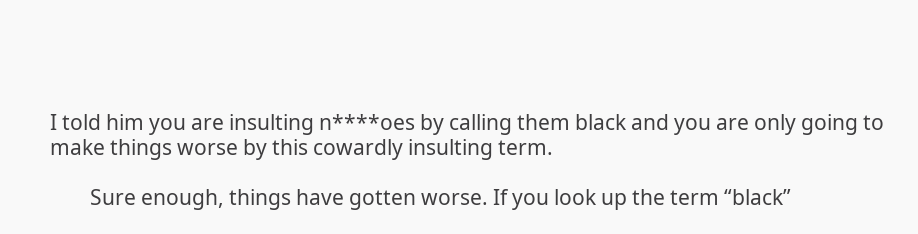I told him you are insulting n****oes by calling them black and you are only going to make things worse by this cowardly insulting term.

        Sure enough, things have gotten worse. If you look up the term “black”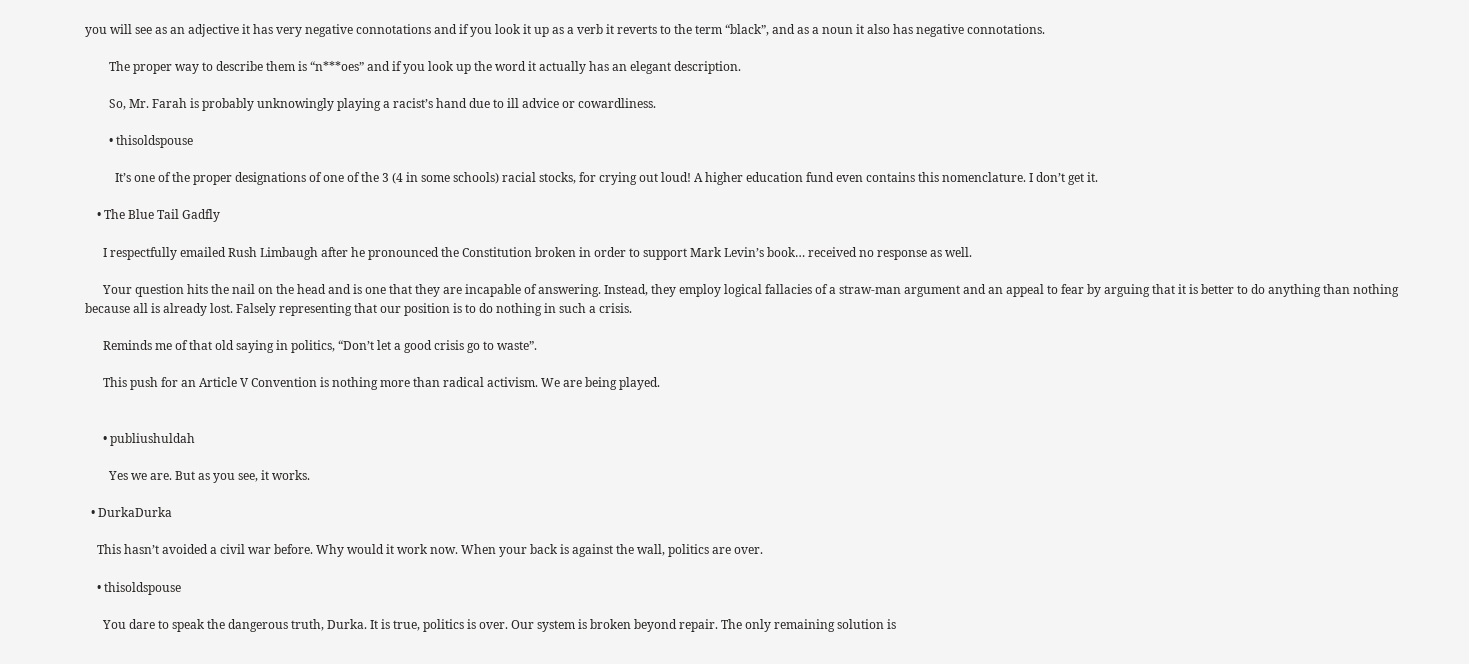you will see as an adjective it has very negative connotations and if you look it up as a verb it reverts to the term “black”, and as a noun it also has negative connotations.

        The proper way to describe them is “n***oes” and if you look up the word it actually has an elegant description.

        So, Mr. Farah is probably unknowingly playing a racist’s hand due to ill advice or cowardliness.

        • thisoldspouse

          It’s one of the proper designations of one of the 3 (4 in some schools) racial stocks, for crying out loud! A higher education fund even contains this nomenclature. I don’t get it.

    • The Blue Tail Gadfly

      I respectfully emailed Rush Limbaugh after he pronounced the Constitution broken in order to support Mark Levin’s book… received no response as well.

      Your question hits the nail on the head and is one that they are incapable of answering. Instead, they employ logical fallacies of a straw-man argument and an appeal to fear by arguing that it is better to do anything than nothing because all is already lost. Falsely representing that our position is to do nothing in such a crisis.

      Reminds me of that old saying in politics, “Don’t let a good crisis go to waste”.

      This push for an Article V Convention is nothing more than radical activism. We are being played.


      • publiushuldah

        Yes we are. But as you see, it works.

  • DurkaDurka

    This hasn’t avoided a civil war before. Why would it work now. When your back is against the wall, politics are over.

    • thisoldspouse

      You dare to speak the dangerous truth, Durka. It is true, politics is over. Our system is broken beyond repair. The only remaining solution is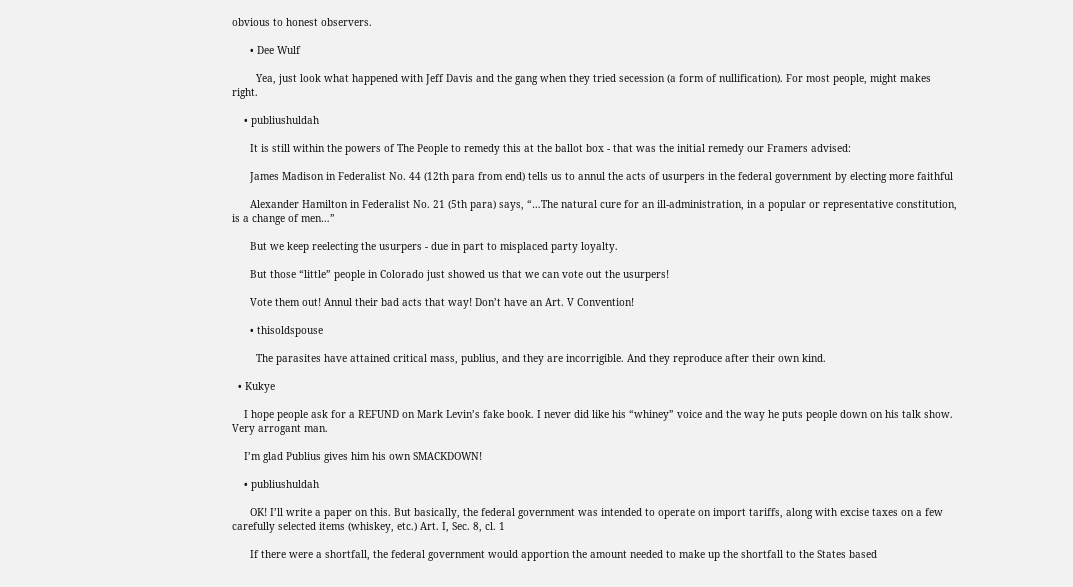obvious to honest observers.

      • Dee Wulf

        Yea, just look what happened with Jeff Davis and the gang when they tried secession (a form of nullification). For most people, might makes right.

    • publiushuldah

      It is still within the powers of The People to remedy this at the ballot box - that was the initial remedy our Framers advised:

      James Madison in Federalist No. 44 (12th para from end) tells us to annul the acts of usurpers in the federal government by electing more faithful

      Alexander Hamilton in Federalist No. 21 (5th para) says, “…The natural cure for an ill-administration, in a popular or representative constitution, is a change of men…”

      But we keep reelecting the usurpers - due in part to misplaced party loyalty.

      But those “little” people in Colorado just showed us that we can vote out the usurpers!

      Vote them out! Annul their bad acts that way! Don’t have an Art. V Convention!

      • thisoldspouse

        The parasites have attained critical mass, publius, and they are incorrigible. And they reproduce after their own kind.

  • Kukye

    I hope people ask for a REFUND on Mark Levin’s fake book. I never did like his “whiney” voice and the way he puts people down on his talk show. Very arrogant man.

    I’m glad Publius gives him his own SMACKDOWN!

    • publiushuldah

      OK! I’ll write a paper on this. But basically, the federal government was intended to operate on import tariffs, along with excise taxes on a few carefully selected items (whiskey, etc.) Art. I, Sec. 8, cl. 1

      If there were a shortfall, the federal government would apportion the amount needed to make up the shortfall to the States based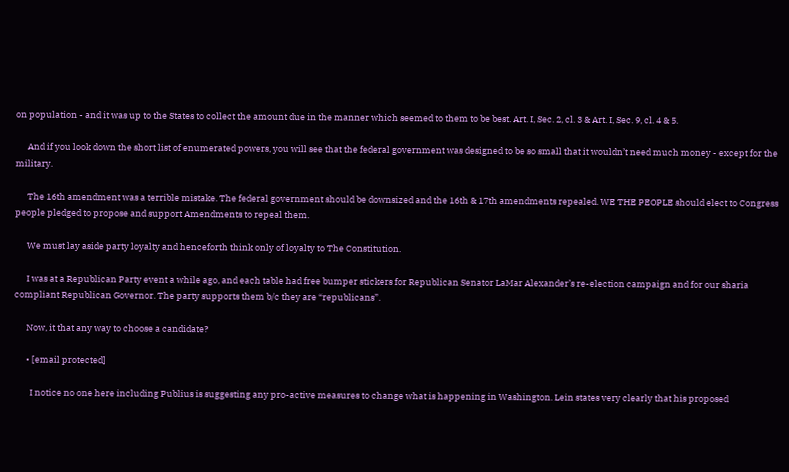on population - and it was up to the States to collect the amount due in the manner which seemed to them to be best. Art. I, Sec. 2, cl. 3 & Art. I, Sec. 9, cl. 4 & 5.

      And if you look down the short list of enumerated powers, you will see that the federal government was designed to be so small that it wouldn’t need much money - except for the military.

      The 16th amendment was a terrible mistake. The federal government should be downsized and the 16th & 17th amendments repealed. WE THE PEOPLE should elect to Congress people pledged to propose and support Amendments to repeal them.

      We must lay aside party loyalty and henceforth think only of loyalty to The Constitution.

      I was at a Republican Party event a while ago, and each table had free bumper stickers for Republican Senator LaMar Alexander’s re-election campaign and for our sharia compliant Republican Governor. The party supports them b/c they are “republicans”.

      Now, it that any way to choose a candidate?

      • [email protected]

        I notice no one here including Publius is suggesting any pro-active measures to change what is happening in Washington. Lein states very clearly that his proposed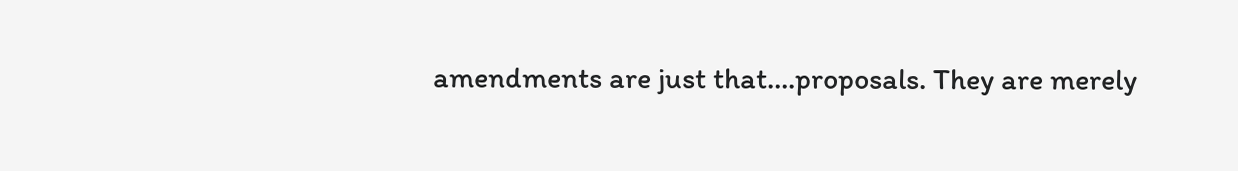amendments are just that….proposals. They are merely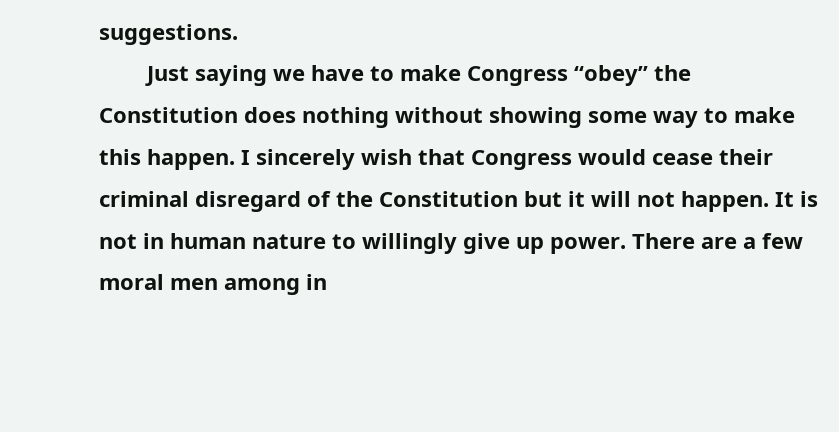suggestions.
        Just saying we have to make Congress “obey” the Constitution does nothing without showing some way to make this happen. I sincerely wish that Congress would cease their criminal disregard of the Constitution but it will not happen. It is not in human nature to willingly give up power. There are a few moral men among in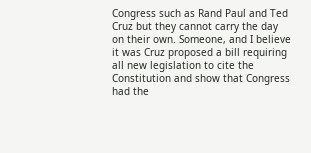Congress such as Rand Paul and Ted Cruz but they cannot carry the day on their own. Someone, and I believe it was Cruz proposed a bill requiring all new legislation to cite the Constitution and show that Congress had the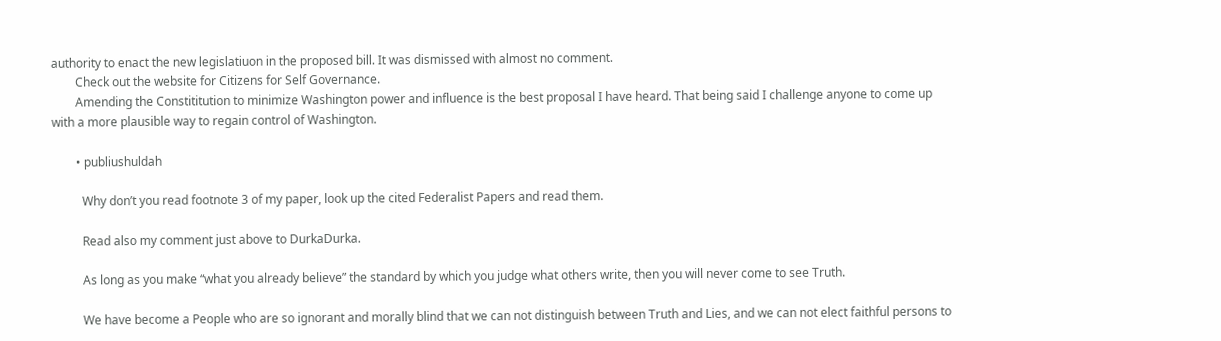authority to enact the new legislatiuon in the proposed bill. It was dismissed with almost no comment.
        Check out the website for Citizens for Self Governance.
        Amending the Constititution to minimize Washington power and influence is the best proposal I have heard. That being said I challenge anyone to come up with a more plausible way to regain control of Washington.

        • publiushuldah

          Why don’t you read footnote 3 of my paper, look up the cited Federalist Papers and read them.

          Read also my comment just above to DurkaDurka.

          As long as you make “what you already believe” the standard by which you judge what others write, then you will never come to see Truth.

          We have become a People who are so ignorant and morally blind that we can not distinguish between Truth and Lies, and we can not elect faithful persons to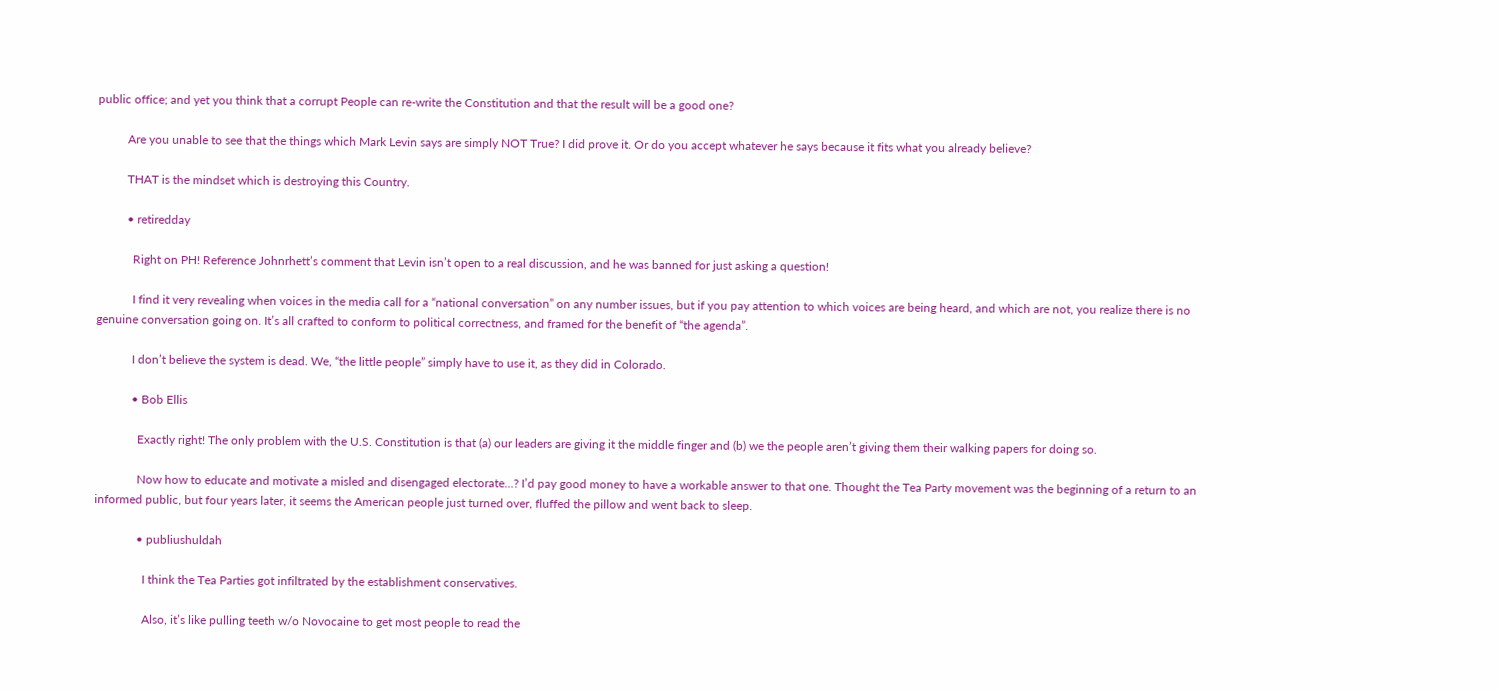public office; and yet you think that a corrupt People can re-write the Constitution and that the result will be a good one?

          Are you unable to see that the things which Mark Levin says are simply NOT True? I did prove it. Or do you accept whatever he says because it fits what you already believe?

          THAT is the mindset which is destroying this Country.

          • retiredday

            Right on PH! Reference Johnrhett’s comment that Levin isn’t open to a real discussion, and he was banned for just asking a question!

            I find it very revealing when voices in the media call for a “national conversation” on any number issues, but if you pay attention to which voices are being heard, and which are not, you realize there is no genuine conversation going on. It’s all crafted to conform to political correctness, and framed for the benefit of “the agenda”.

            I don’t believe the system is dead. We, “the little people” simply have to use it, as they did in Colorado.

            • Bob Ellis

              Exactly right! The only problem with the U.S. Constitution is that (a) our leaders are giving it the middle finger and (b) we the people aren’t giving them their walking papers for doing so.

              Now how to educate and motivate a misled and disengaged electorate…? I’d pay good money to have a workable answer to that one. Thought the Tea Party movement was the beginning of a return to an informed public, but four years later, it seems the American people just turned over, fluffed the pillow and went back to sleep.

              • publiushuldah

                I think the Tea Parties got infiltrated by the establishment conservatives.

                Also, it’s like pulling teeth w/o Novocaine to get most people to read the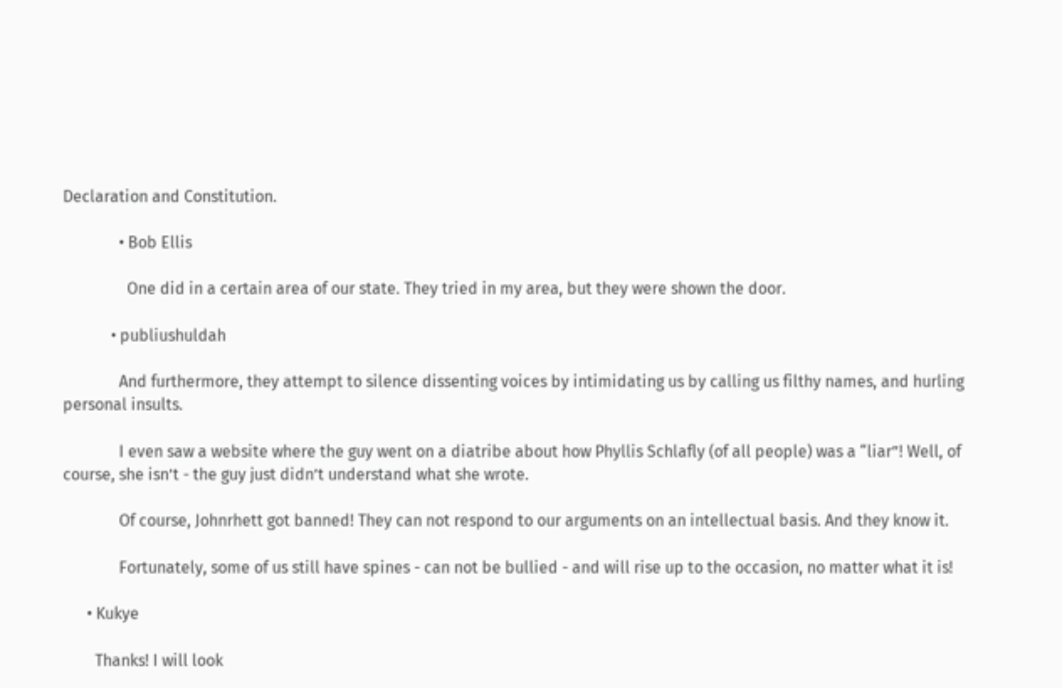Declaration and Constitution.

              • Bob Ellis

                One did in a certain area of our state. They tried in my area, but they were shown the door.

            • publiushuldah

              And furthermore, they attempt to silence dissenting voices by intimidating us by calling us filthy names, and hurling personal insults.

              I even saw a website where the guy went on a diatribe about how Phyllis Schlafly (of all people) was a “liar”! Well, of course, she isn’t - the guy just didn’t understand what she wrote.

              Of course, Johnrhett got banned! They can not respond to our arguments on an intellectual basis. And they know it.

              Fortunately, some of us still have spines - can not be bullied - and will rise up to the occasion, no matter what it is!

      • Kukye

        Thanks! I will look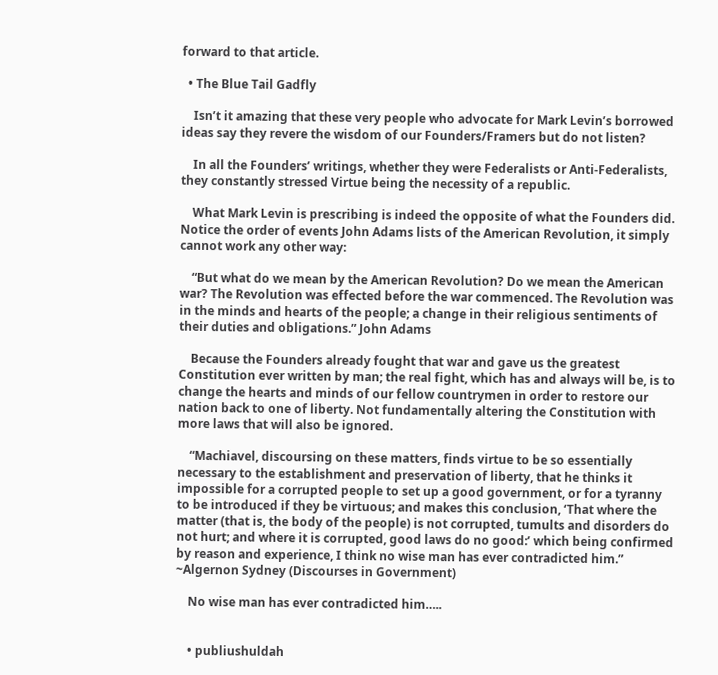forward to that article.

  • The Blue Tail Gadfly

    Isn’t it amazing that these very people who advocate for Mark Levin’s borrowed ideas say they revere the wisdom of our Founders/Framers but do not listen?

    In all the Founders’ writings, whether they were Federalists or Anti-Federalists, they constantly stressed Virtue being the necessity of a republic.

    What Mark Levin is prescribing is indeed the opposite of what the Founders did. Notice the order of events John Adams lists of the American Revolution, it simply cannot work any other way:

    “But what do we mean by the American Revolution? Do we mean the American war? The Revolution was effected before the war commenced. The Revolution was in the minds and hearts of the people; a change in their religious sentiments of their duties and obligations.” John Adams

    Because the Founders already fought that war and gave us the greatest Constitution ever written by man; the real fight, which has and always will be, is to change the hearts and minds of our fellow countrymen in order to restore our nation back to one of liberty. Not fundamentally altering the Constitution with more laws that will also be ignored.

    “Machiavel, discoursing on these matters, finds virtue to be so essentially necessary to the establishment and preservation of liberty, that he thinks it impossible for a corrupted people to set up a good government, or for a tyranny to be introduced if they be virtuous; and makes this conclusion, ‘That where the matter (that is, the body of the people) is not corrupted, tumults and disorders do not hurt; and where it is corrupted, good laws do no good:’ which being confirmed by reason and experience, I think no wise man has ever contradicted him.” ~Algernon Sydney (Discourses in Government)

    No wise man has ever contradicted him…..


    • publiushuldah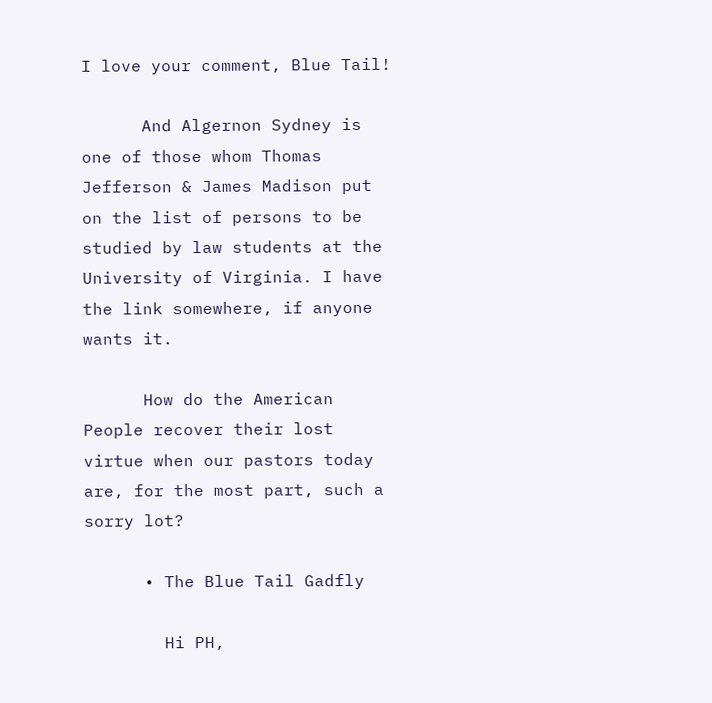I love your comment, Blue Tail!

      And Algernon Sydney is one of those whom Thomas Jefferson & James Madison put on the list of persons to be studied by law students at the University of Virginia. I have the link somewhere, if anyone wants it.

      How do the American People recover their lost virtue when our pastors today are, for the most part, such a sorry lot?

      • The Blue Tail Gadfly

        Hi PH,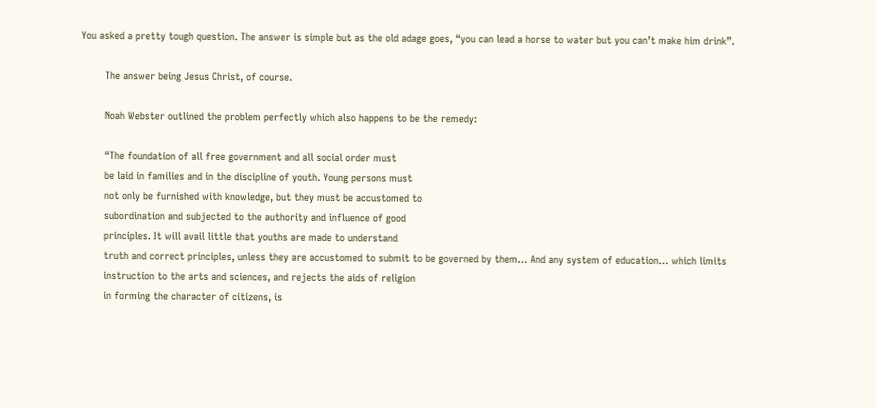You asked a pretty tough question. The answer is simple but as the old adage goes, “you can lead a horse to water but you can’t make him drink”.

        The answer being Jesus Christ, of course.

        Noah Webster outlined the problem perfectly which also happens to be the remedy:

        “The foundation of all free government and all social order must
        be laid in families and in the discipline of youth. Young persons must
        not only be furnished with knowledge, but they must be accustomed to
        subordination and subjected to the authority and influence of good
        principles. It will avail little that youths are made to understand
        truth and correct principles, unless they are accustomed to submit to be governed by them… And any system of education… which limits
        instruction to the arts and sciences, and rejects the aids of religion
        in forming the character of citizens, is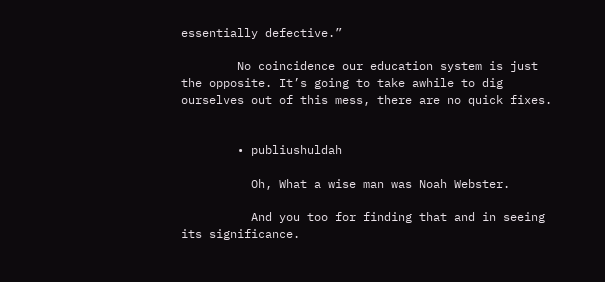essentially defective.”

        No coincidence our education system is just the opposite. It’s going to take awhile to dig ourselves out of this mess, there are no quick fixes.


        • publiushuldah

          Oh, What a wise man was Noah Webster.

          And you too for finding that and in seeing its significance.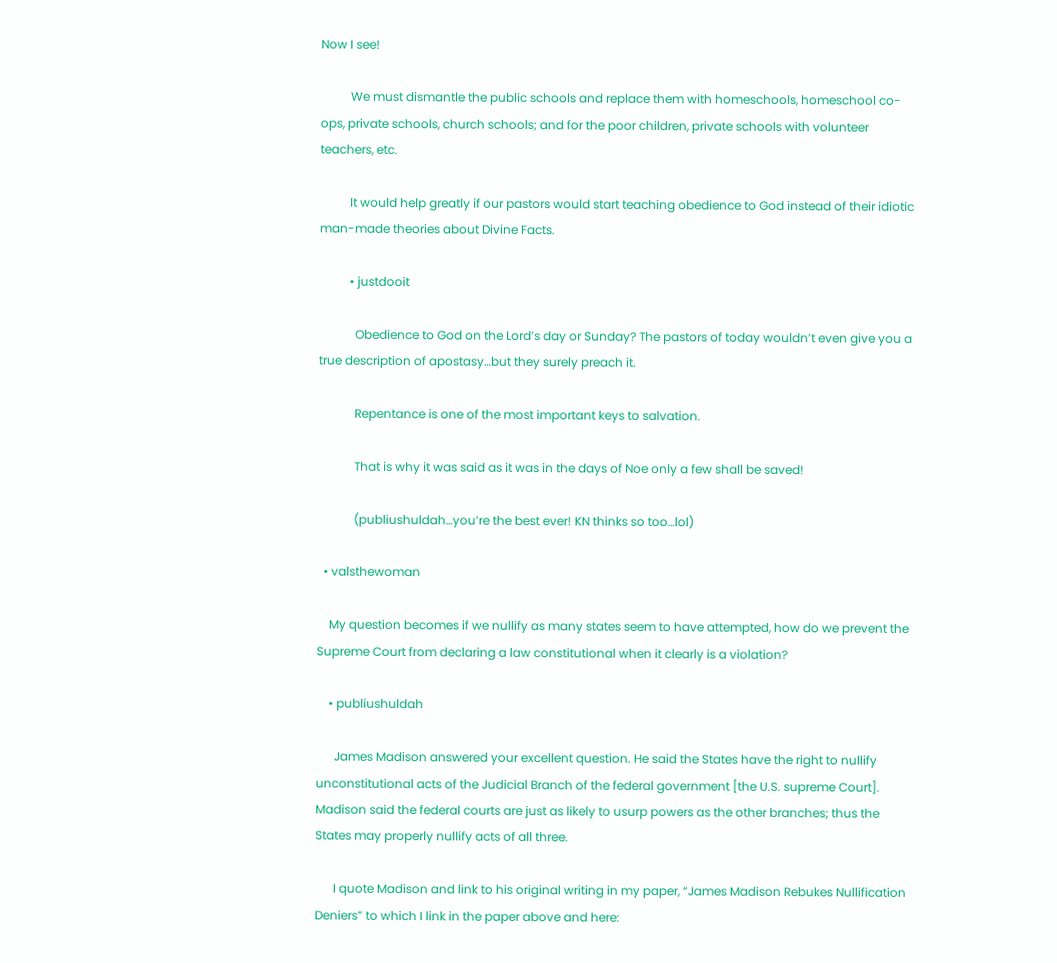Now I see!

          We must dismantle the public schools and replace them with homeschools, homeschool co-ops, private schools, church schools; and for the poor children, private schools with volunteer teachers, etc.

          It would help greatly if our pastors would start teaching obedience to God instead of their idiotic man-made theories about Divine Facts.

          • justdooit

            Obedience to God on the Lord’s day or Sunday? The pastors of today wouldn’t even give you a true description of apostasy…but they surely preach it.

            Repentance is one of the most important keys to salvation.

            That is why it was said as it was in the days of Noe only a few shall be saved!

            (publiushuldah…you’re the best ever! KN thinks so too…lol)

  • valsthewoman

    My question becomes if we nullify as many states seem to have attempted, how do we prevent the Supreme Court from declaring a law constitutional when it clearly is a violation?

    • publiushuldah

      James Madison answered your excellent question. He said the States have the right to nullify unconstitutional acts of the Judicial Branch of the federal government [the U.S. supreme Court]. Madison said the federal courts are just as likely to usurp powers as the other branches; thus the States may properly nullify acts of all three.

      I quote Madison and link to his original writing in my paper, “James Madison Rebukes Nullification Deniers” to which I link in the paper above and here: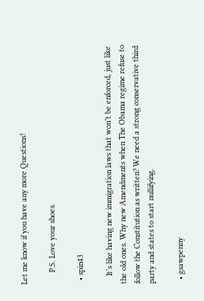Let me know if you have any more Questions!

      P.S. Love your shoes.

  • spin43

    It’s like having new immigration laws that won’t be enforced, just like the old ones. Why new Amendments when The Obama regime refuse to follow the Constitution as written? We need a strong conservative third party and states to start nullifying.

  • gsawpenny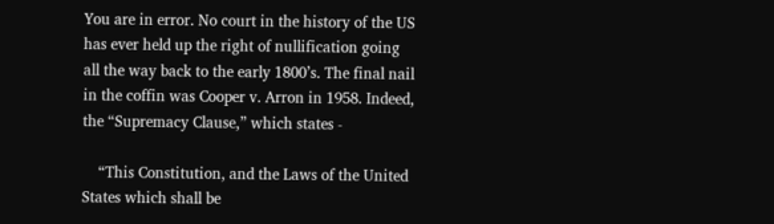You are in error. No court in the history of the US has ever held up the right of nullification going all the way back to the early 1800’s. The final nail in the coffin was Cooper v. Arron in 1958. Indeed, the “Supremacy Clause,” which states -

    “This Constitution, and the Laws of the United States which shall be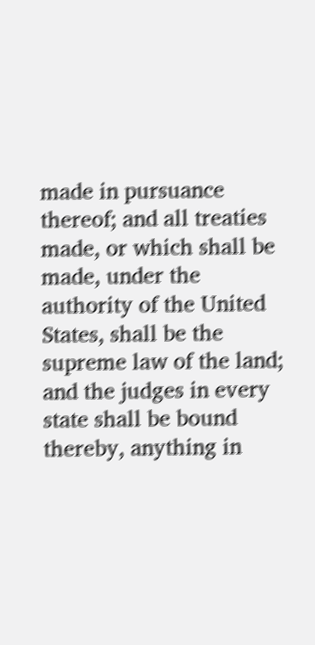made in pursuance thereof; and all treaties made, or which shall be made, under the authority of the United States, shall be the supreme law of the land; and the judges in every state shall be bound thereby, anything in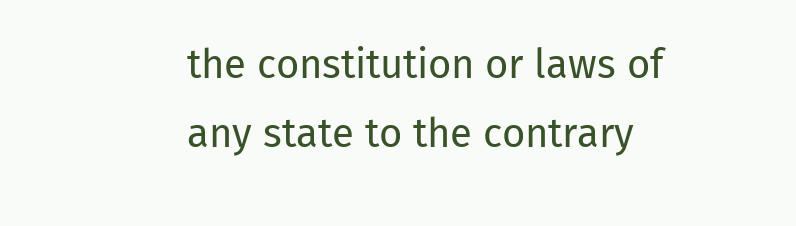the constitution or laws of any state to the contrary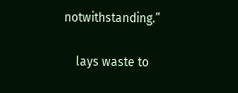notwithstanding.”

    lays waste to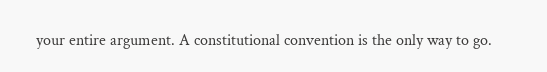your entire argument. A constitutional convention is the only way to go.